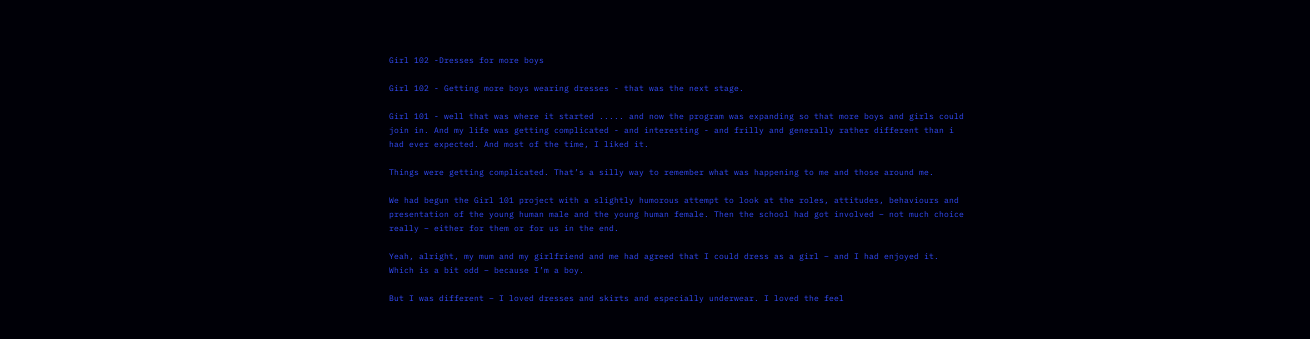Girl 102 -Dresses for more boys

Girl 102 - Getting more boys wearing dresses - that was the next stage.

Girl 101 - well that was where it started ..... and now the program was expanding so that more boys and girls could join in. And my life was getting complicated - and interesting - and frilly and generally rather different than i had ever expected. And most of the time, I liked it.

Things were getting complicated. That’s a silly way to remember what was happening to me and those around me.

We had begun the Girl 101 project with a slightly humorous attempt to look at the roles, attitudes, behaviours and presentation of the young human male and the young human female. Then the school had got involved – not much choice really – either for them or for us in the end.

Yeah, alright, my mum and my girlfriend and me had agreed that I could dress as a girl – and I had enjoyed it. Which is a bit odd – because I’m a boy.

But I was different – I loved dresses and skirts and especially underwear. I loved the feel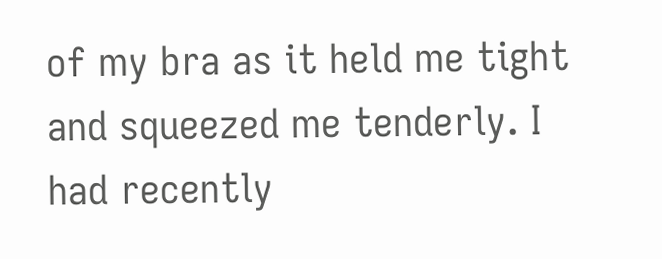of my bra as it held me tight and squeezed me tenderly. I had recently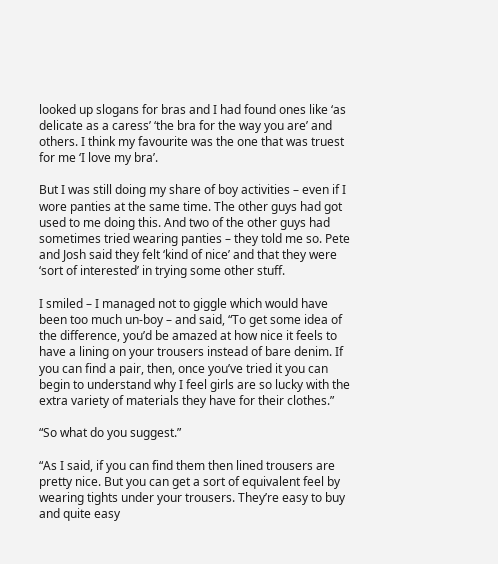looked up slogans for bras and I had found ones like ‘as delicate as a caress’ ‘the bra for the way you are’ and others. I think my favourite was the one that was truest for me ‘I love my bra’.

But I was still doing my share of boy activities – even if I wore panties at the same time. The other guys had got used to me doing this. And two of the other guys had sometimes tried wearing panties – they told me so. Pete and Josh said they felt ‘kind of nice’ and that they were ‘sort of interested’ in trying some other stuff.

I smiled – I managed not to giggle which would have been too much un-boy – and said, “To get some idea of the difference, you’d be amazed at how nice it feels to have a lining on your trousers instead of bare denim. If you can find a pair, then, once you’ve tried it you can begin to understand why I feel girls are so lucky with the extra variety of materials they have for their clothes.”

“So what do you suggest.”

“As I said, if you can find them then lined trousers are pretty nice. But you can get a sort of equivalent feel by wearing tights under your trousers. They’re easy to buy and quite easy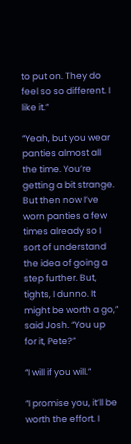to put on. They do feel so so different. I like it.”

“Yeah, but you wear panties almost all the time. You’re getting a bit strange. But then now I’ve worn panties a few times already so I sort of understand the idea of going a step further. But, tights, I dunno. It might be worth a go,” said Josh. “You up for it, Pete?”

“I will if you will.”

“I promise you, it’ll be worth the effort. I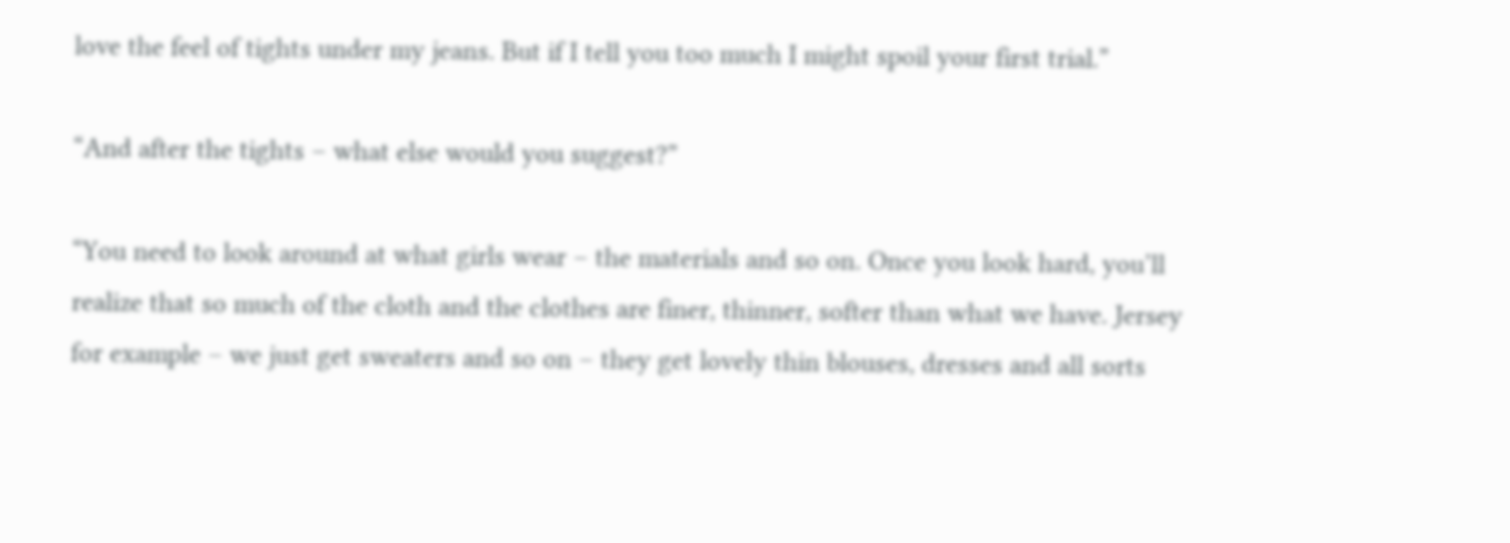love the feel of tights under my jeans. But if I tell you too much I might spoil your first trial.”

“And after the tights – what else would you suggest?”

“You need to look around at what girls wear – the materials and so on. Once you look hard, you’ll realize that so much of the cloth and the clothes are finer, thinner, softer than what we have. Jersey for example – we just get sweaters and so on – they get lovely thin blouses, dresses and all sorts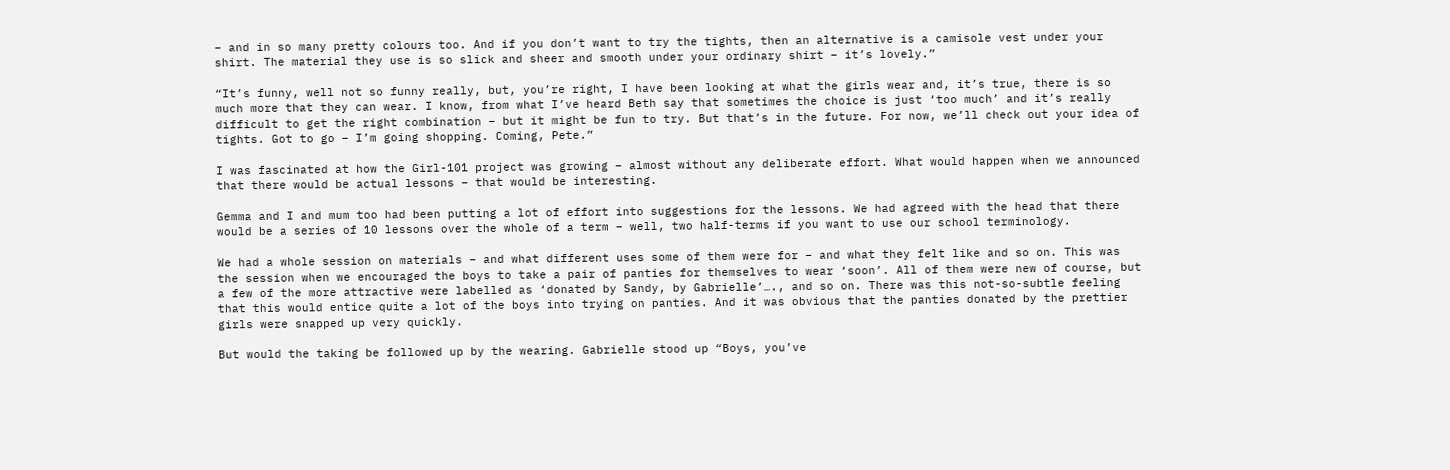– and in so many pretty colours too. And if you don’t want to try the tights, then an alternative is a camisole vest under your shirt. The material they use is so slick and sheer and smooth under your ordinary shirt – it’s lovely.”

“It’s funny, well not so funny really, but, you’re right, I have been looking at what the girls wear and, it’s true, there is so much more that they can wear. I know, from what I’ve heard Beth say that sometimes the choice is just ‘too much’ and it’s really difficult to get the right combination – but it might be fun to try. But that’s in the future. For now, we’ll check out your idea of tights. Got to go – I’m going shopping. Coming, Pete.”

I was fascinated at how the Girl-101 project was growing – almost without any deliberate effort. What would happen when we announced that there would be actual lessons – that would be interesting.

Gemma and I and mum too had been putting a lot of effort into suggestions for the lessons. We had agreed with the head that there would be a series of 10 lessons over the whole of a term – well, two half-terms if you want to use our school terminology.

We had a whole session on materials – and what different uses some of them were for – and what they felt like and so on. This was the session when we encouraged the boys to take a pair of panties for themselves to wear ‘soon’. All of them were new of course, but a few of the more attractive were labelled as ‘donated by Sandy, by Gabrielle’…., and so on. There was this not-so-subtle feeling that this would entice quite a lot of the boys into trying on panties. And it was obvious that the panties donated by the prettier girls were snapped up very quickly.

But would the taking be followed up by the wearing. Gabrielle stood up “Boys, you’ve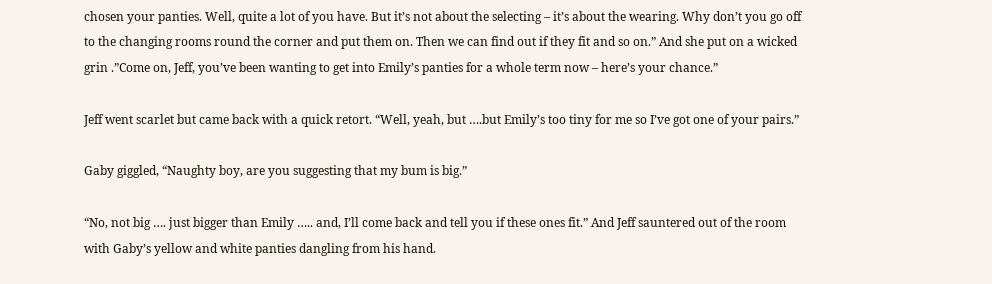chosen your panties. Well, quite a lot of you have. But it’s not about the selecting – it’s about the wearing. Why don’t you go off to the changing rooms round the corner and put them on. Then we can find out if they fit and so on.” And she put on a wicked grin .”Come on, Jeff, you’ve been wanting to get into Emily’s panties for a whole term now – here’s your chance.”

Jeff went scarlet but came back with a quick retort. “Well, yeah, but ….but Emily’s too tiny for me so I’ve got one of your pairs.”

Gaby giggled, “Naughty boy, are you suggesting that my bum is big.”

“No, not big …. just bigger than Emily ….. and, I’ll come back and tell you if these ones fit.” And Jeff sauntered out of the room with Gaby’s yellow and white panties dangling from his hand.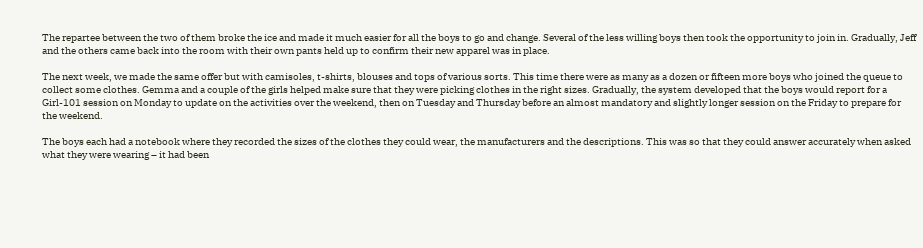The repartee between the two of them broke the ice and made it much easier for all the boys to go and change. Several of the less willing boys then took the opportunity to join in. Gradually, Jeff and the others came back into the room with their own pants held up to confirm their new apparel was in place.

The next week, we made the same offer but with camisoles, t-shirts, blouses and tops of various sorts. This time there were as many as a dozen or fifteen more boys who joined the queue to collect some clothes. Gemma and a couple of the girls helped make sure that they were picking clothes in the right sizes. Gradually, the system developed that the boys would report for a Girl-101 session on Monday to update on the activities over the weekend, then on Tuesday and Thursday before an almost mandatory and slightly longer session on the Friday to prepare for the weekend.

The boys each had a notebook where they recorded the sizes of the clothes they could wear, the manufacturers and the descriptions. This was so that they could answer accurately when asked what they were wearing – it had been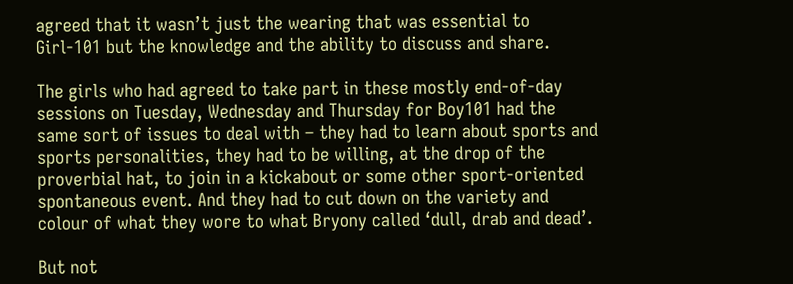agreed that it wasn’t just the wearing that was essential to Girl-101 but the knowledge and the ability to discuss and share.

The girls who had agreed to take part in these mostly end-of-day sessions on Tuesday, Wednesday and Thursday for Boy101 had the same sort of issues to deal with – they had to learn about sports and sports personalities, they had to be willing, at the drop of the proverbial hat, to join in a kickabout or some other sport-oriented spontaneous event. And they had to cut down on the variety and colour of what they wore to what Bryony called ‘dull, drab and dead’.

But not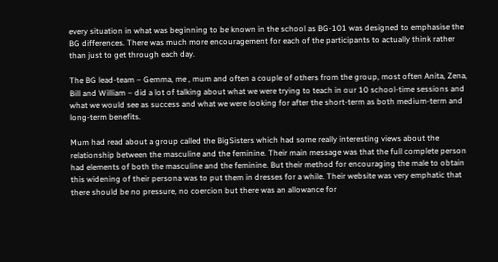every situation in what was beginning to be known in the school as BG-101 was designed to emphasise the BG differences. There was much more encouragement for each of the participants to actually think rather than just to get through each day.

The BG lead-team – Gemma, me , mum and often a couple of others from the group, most often Anita, Zena, Bill and William – did a lot of talking about what we were trying to teach in our 10 school-time sessions and what we would see as success and what we were looking for after the short-term as both medium-term and long-term benefits.

Mum had read about a group called the BigSisters which had some really interesting views about the relationship between the masculine and the feminine. Their main message was that the full complete person had elements of both the masculine and the feminine. But their method for encouraging the male to obtain this widening of their persona was to put them in dresses for a while. Their website was very emphatic that there should be no pressure, no coercion but there was an allowance for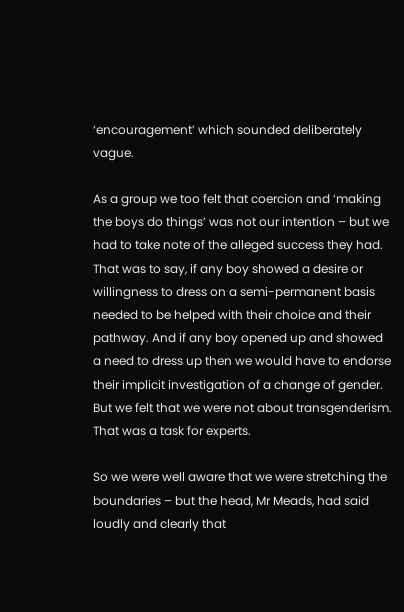‘encouragement’ which sounded deliberately vague.

As a group we too felt that coercion and ‘making the boys do things’ was not our intention – but we had to take note of the alleged success they had. That was to say, if any boy showed a desire or willingness to dress on a semi-permanent basis needed to be helped with their choice and their pathway. And if any boy opened up and showed a need to dress up then we would have to endorse their implicit investigation of a change of gender. But we felt that we were not about transgenderism. That was a task for experts.

So we were well aware that we were stretching the boundaries – but the head, Mr Meads, had said loudly and clearly that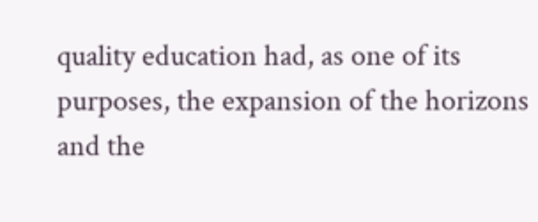quality education had, as one of its purposes, the expansion of the horizons and the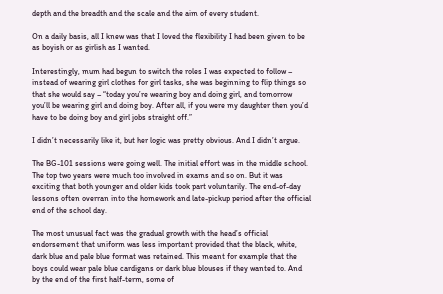depth and the breadth and the scale and the aim of every student.

On a daily basis, all I knew was that I loved the flexibility I had been given to be as boyish or as girlish as I wanted.

Interestingly, mum had begun to switch the roles I was expected to follow – instead of wearing girl clothes for girl tasks, she was beginning to flip things so that she would say – “today you’re wearing boy and doing girl, and tomorrow you’ll be wearing girl and doing boy. After all, if you were my daughter then you’d have to be doing boy and girl jobs straight off.”

I didn’t necessarily like it, but her logic was pretty obvious. And I didn’t argue.

The BG-101 sessions were going well. The initial effort was in the middle school. The top two years were much too involved in exams and so on. But it was exciting that both younger and older kids took part voluntarily. The end-of-day lessons often overran into the homework and late-pickup period after the official end of the school day.

The most unusual fact was the gradual growth with the head’s official endorsement that uniform was less important provided that the black, white, dark blue and pale blue format was retained. This meant for example that the boys could wear pale blue cardigans or dark blue blouses if they wanted to. And by the end of the first half-term, some of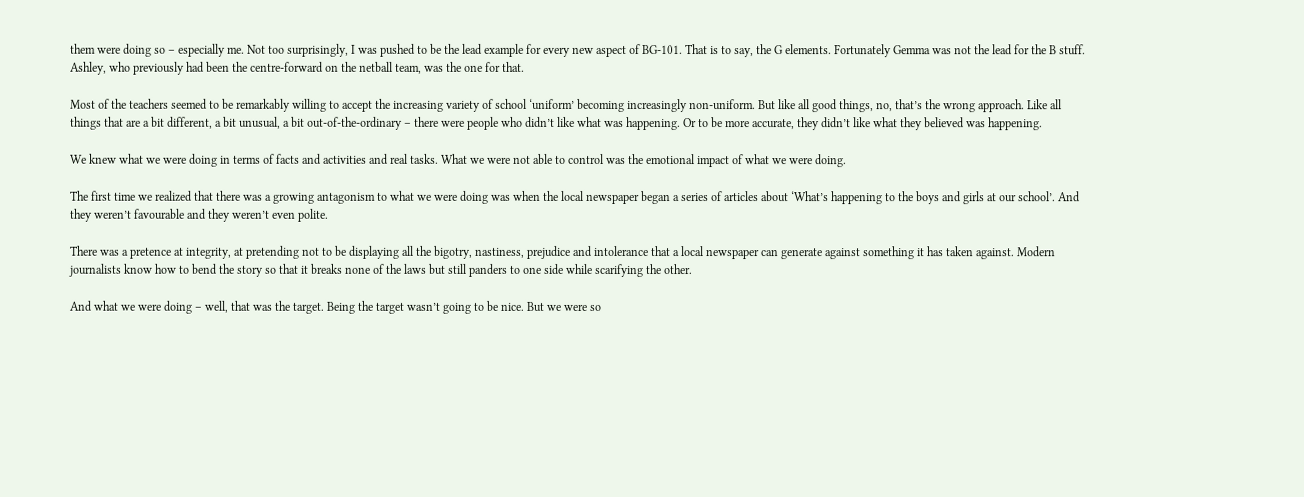them were doing so – especially me. Not too surprisingly, I was pushed to be the lead example for every new aspect of BG-101. That is to say, the G elements. Fortunately Gemma was not the lead for the B stuff. Ashley, who previously had been the centre-forward on the netball team, was the one for that.

Most of the teachers seemed to be remarkably willing to accept the increasing variety of school ‘uniform’ becoming increasingly non-uniform. But like all good things, no, that’s the wrong approach. Like all things that are a bit different, a bit unusual, a bit out-of-the-ordinary – there were people who didn’t like what was happening. Or to be more accurate, they didn’t like what they believed was happening.

We knew what we were doing in terms of facts and activities and real tasks. What we were not able to control was the emotional impact of what we were doing.

The first time we realized that there was a growing antagonism to what we were doing was when the local newspaper began a series of articles about ‘What’s happening to the boys and girls at our school’. And they weren’t favourable and they weren’t even polite.

There was a pretence at integrity, at pretending not to be displaying all the bigotry, nastiness, prejudice and intolerance that a local newspaper can generate against something it has taken against. Modern journalists know how to bend the story so that it breaks none of the laws but still panders to one side while scarifying the other.

And what we were doing – well, that was the target. Being the target wasn’t going to be nice. But we were so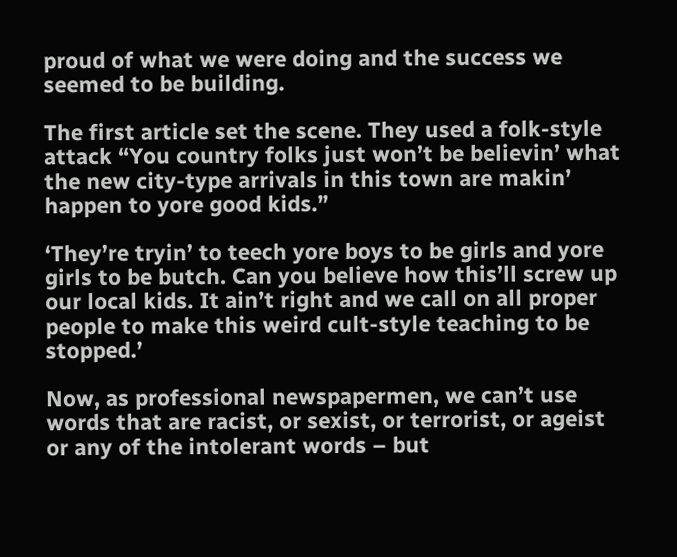proud of what we were doing and the success we seemed to be building.

The first article set the scene. They used a folk-style attack “You country folks just won’t be believin’ what the new city-type arrivals in this town are makin’ happen to yore good kids.”

‘They’re tryin’ to teech yore boys to be girls and yore girls to be butch. Can you believe how this’ll screw up our local kids. It ain’t right and we call on all proper people to make this weird cult-style teaching to be stopped.’

Now, as professional newspapermen, we can’t use words that are racist, or sexist, or terrorist, or ageist or any of the intolerant words – but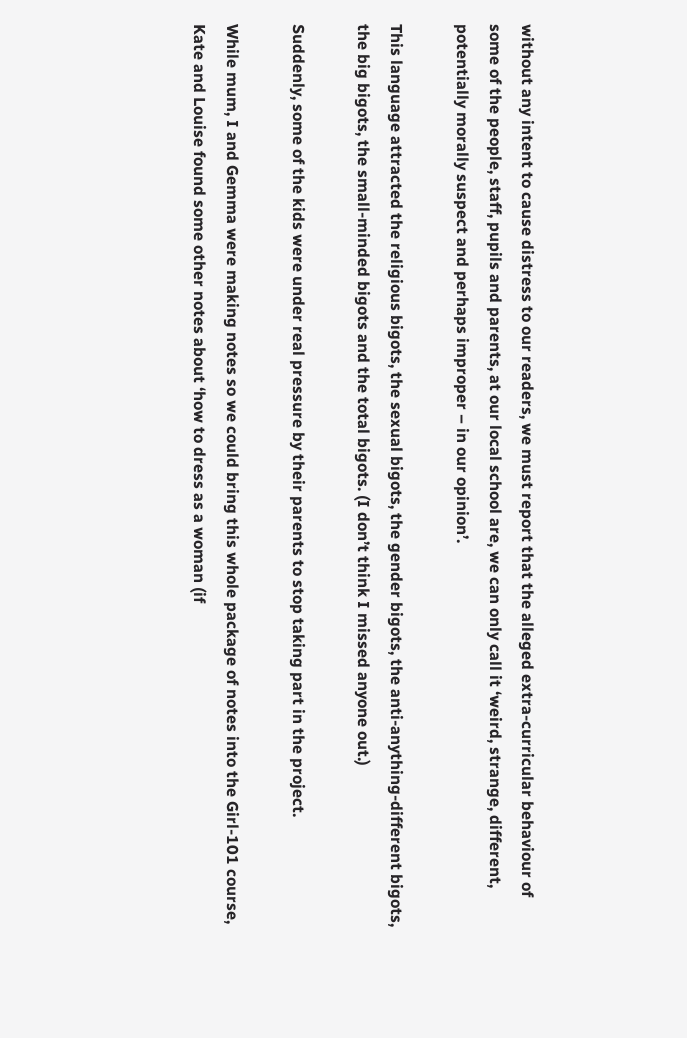without any intent to cause distress to our readers, we must report that the alleged extra-curricular behaviour of some of the people, staff, pupils and parents, at our local school are, we can only call it ‘weird, strange, different, potentially morally suspect and perhaps improper – in our opinion’.

This language attracted the religious bigots, the sexual bigots, the gender bigots, the anti-anything-different bigots, the big bigots, the small-minded bigots and the total bigots. (I don’t think I missed anyone out.)

Suddenly, some of the kids were under real pressure by their parents to stop taking part in the project.

While mum, I and Gemma were making notes so we could bring this whole package of notes into the Girl-101 course, Kate and Louise found some other notes about ‘how to dress as a woman (if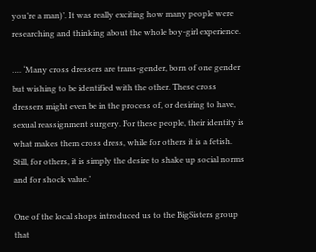you’re a man)’. It was really exciting how many people were researching and thinking about the whole boy-girl experience.

…. ‘Many cross dressers are trans-gender, born of one gender but wishing to be identified with the other. These cross dressers might even be in the process of, or desiring to have, sexual reassignment surgery. For these people, their identity is what makes them cross dress, while for others it is a fetish. Still, for others, it is simply the desire to shake up social norms and for shock value.’

One of the local shops introduced us to the BigSisters group that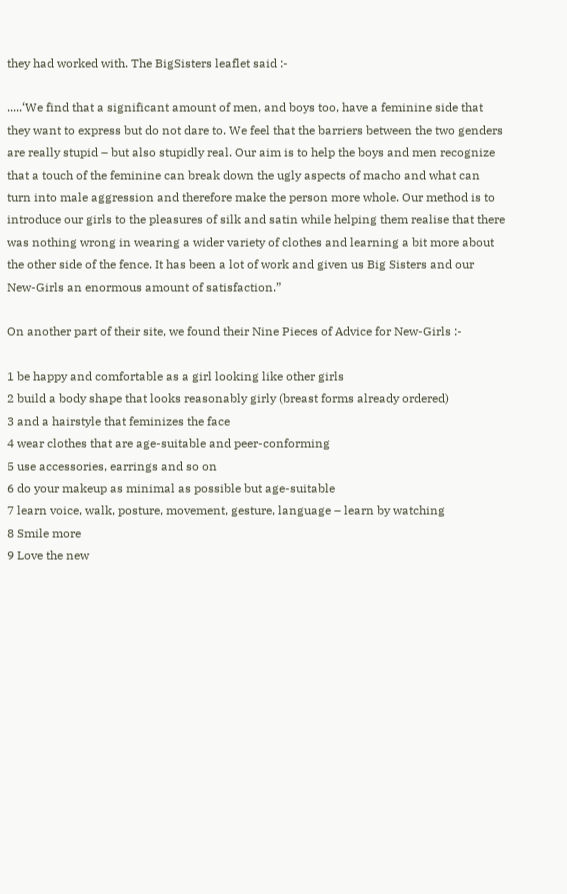they had worked with. The BigSisters leaflet said :-

.....‘We find that a significant amount of men, and boys too, have a feminine side that they want to express but do not dare to. We feel that the barriers between the two genders are really stupid – but also stupidly real. Our aim is to help the boys and men recognize that a touch of the feminine can break down the ugly aspects of macho and what can turn into male aggression and therefore make the person more whole. Our method is to introduce our girls to the pleasures of silk and satin while helping them realise that there was nothing wrong in wearing a wider variety of clothes and learning a bit more about the other side of the fence. It has been a lot of work and given us Big Sisters and our New-Girls an enormous amount of satisfaction.”

On another part of their site, we found their Nine Pieces of Advice for New-Girls :-

1 be happy and comfortable as a girl looking like other girls
2 build a body shape that looks reasonably girly (breast forms already ordered)
3 and a hairstyle that feminizes the face
4 wear clothes that are age-suitable and peer-conforming
5 use accessories, earrings and so on
6 do your makeup as minimal as possible but age-suitable
7 learn voice, walk, posture, movement, gesture, language – learn by watching
8 Smile more
9 Love the new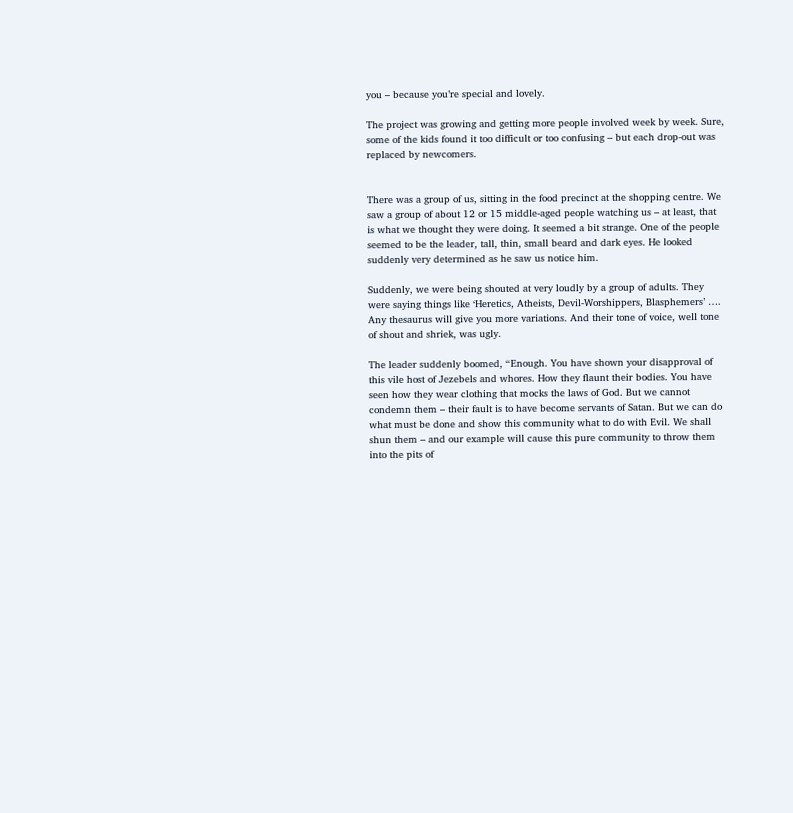you – because you’re special and lovely.

The project was growing and getting more people involved week by week. Sure, some of the kids found it too difficult or too confusing – but each drop-out was replaced by newcomers.


There was a group of us, sitting in the food precinct at the shopping centre. We saw a group of about 12 or 15 middle-aged people watching us – at least, that is what we thought they were doing. It seemed a bit strange. One of the people seemed to be the leader, tall, thin, small beard and dark eyes. He looked suddenly very determined as he saw us notice him.

Suddenly, we were being shouted at very loudly by a group of adults. They were saying things like ‘Heretics, Atheists, Devil-Worshippers, Blasphemers’ …. Any thesaurus will give you more variations. And their tone of voice, well tone of shout and shriek, was ugly.

The leader suddenly boomed, “Enough. You have shown your disapproval of this vile host of Jezebels and whores. How they flaunt their bodies. You have seen how they wear clothing that mocks the laws of God. But we cannot condemn them – their fault is to have become servants of Satan. But we can do what must be done and show this community what to do with Evil. We shall shun them – and our example will cause this pure community to throw them into the pits of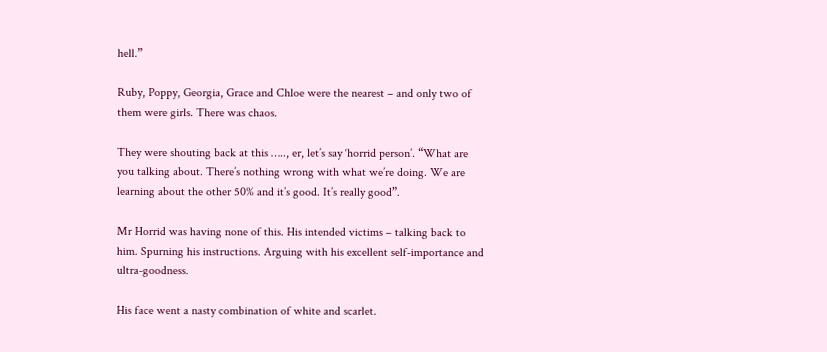hell.”

Ruby, Poppy, Georgia, Grace and Chloe were the nearest – and only two of them were girls. There was chaos.

They were shouting back at this ….., er, let’s say ‘horrid person’. “What are you talking about. There’s nothing wrong with what we’re doing. We are learning about the other 50% and it’s good. It’s really good”.

Mr Horrid was having none of this. His intended victims – talking back to him. Spurning his instructions. Arguing with his excellent self-importance and ultra-goodness.

His face went a nasty combination of white and scarlet.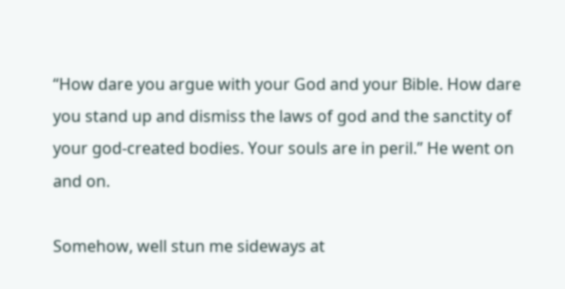“How dare you argue with your God and your Bible. How dare you stand up and dismiss the laws of god and the sanctity of your god-created bodies. Your souls are in peril.” He went on and on.

Somehow, well stun me sideways at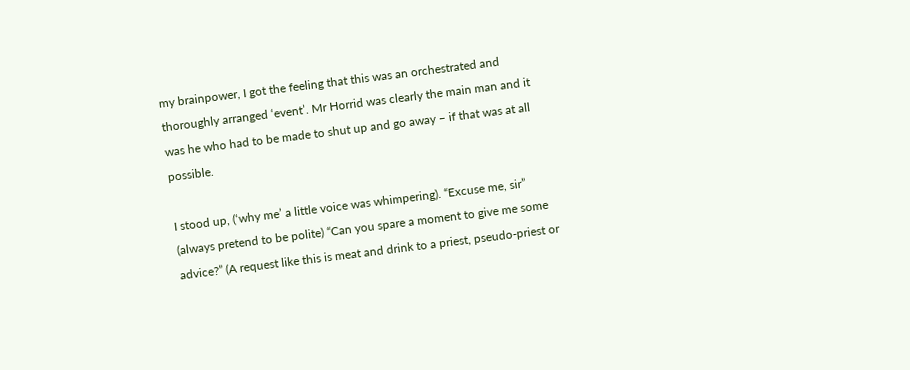my brainpower, I got the feeling that this was an orchestrated and thoroughly arranged ‘event’. Mr Horrid was clearly the main man and it was he who had to be made to shut up and go away – if that was at all possible.

I stood up, (‘why me’ a little voice was whimpering). “Excuse me, sir” (always pretend to be polite) “Can you spare a moment to give me some advice?” (A request like this is meat and drink to a priest, pseudo-priest or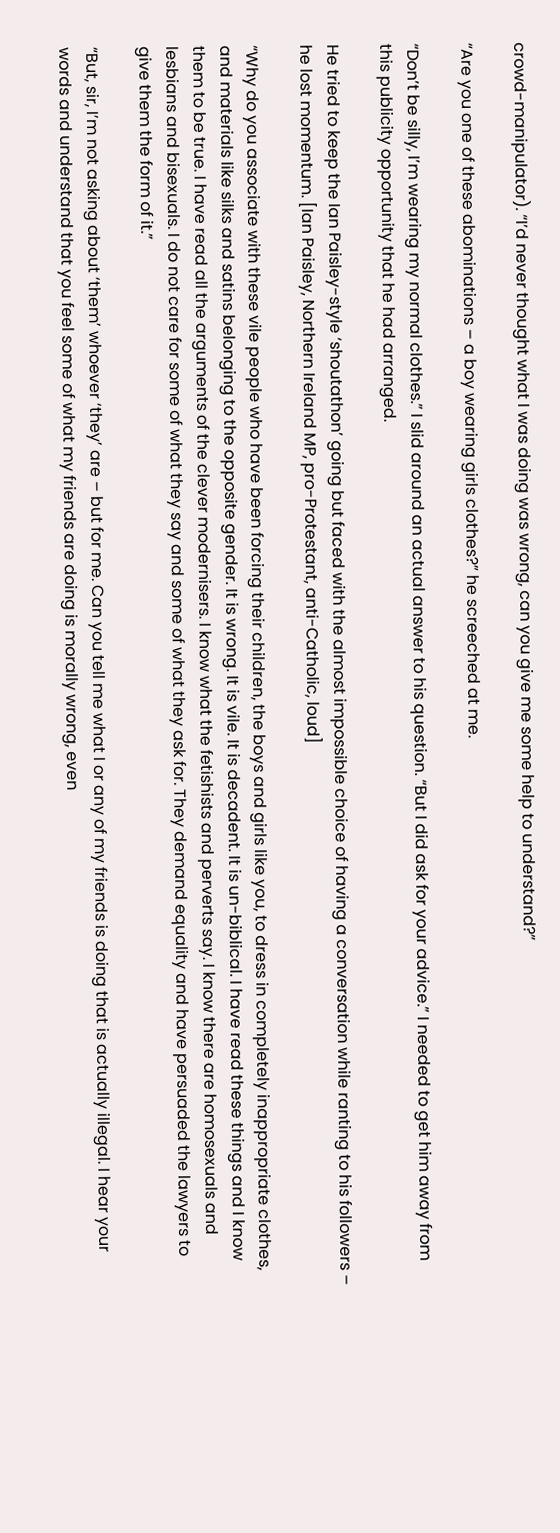crowd-manipulator). “I’d never thought what I was doing was wrong, can you give me some help to understand?”

“Are you one of these abominations – a boy wearing girls clothes?” he screeched at me.

“Don’t be silly, I’m wearing my normal clothes.” I slid around an actual answer to his question. “But I did ask for your advice.” I needed to get him away from this publicity opportunity that he had arranged.

He tried to keep the Ian Paisley-style ‘shoutathon’ going but faced with the almost impossible choice of having a conversation while ranting to his followers – he lost momentum. [Ian Paisley, Northern Ireland MP, pro-Protestant, anti-Catholic, loud]

“Why do you associate with these vile people who have been forcing their children, the boys and girls like you, to dress in completely inappropriate clothes, and materials like silks and satins belonging to the opposite gender. It is wrong. It is vile. It is decadent. It is un-biblical. I have read these things and I know them to be true. I have read all the arguments of the clever modernisers. I know what the fetishists and perverts say. I know there are homosexuals and lesbians and bisexuals. I do not care for some of what they say and some of what they ask for. They demand equality and have persuaded the lawyers to give them the form of it.”

“But, sir, I’m not asking about ‘them’ whoever ‘they’ are – but for me. Can you tell me what I or any of my friends is doing that is actually illegal. I hear your words and understand that you feel some of what my friends are doing is morally wrong, even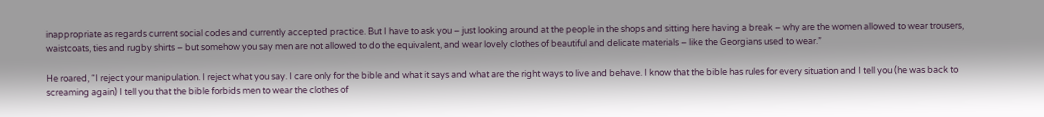inappropriate as regards current social codes and currently accepted practice. But I have to ask you – just looking around at the people in the shops and sitting here having a break – why are the women allowed to wear trousers, waistcoats, ties and rugby shirts – but somehow you say men are not allowed to do the equivalent, and wear lovely clothes of beautiful and delicate materials – like the Georgians used to wear.”

He roared, “I reject your manipulation. I reject what you say. I care only for the bible and what it says and what are the right ways to live and behave. I know that the bible has rules for every situation and I tell you (he was back to screaming again) I tell you that the bible forbids men to wear the clothes of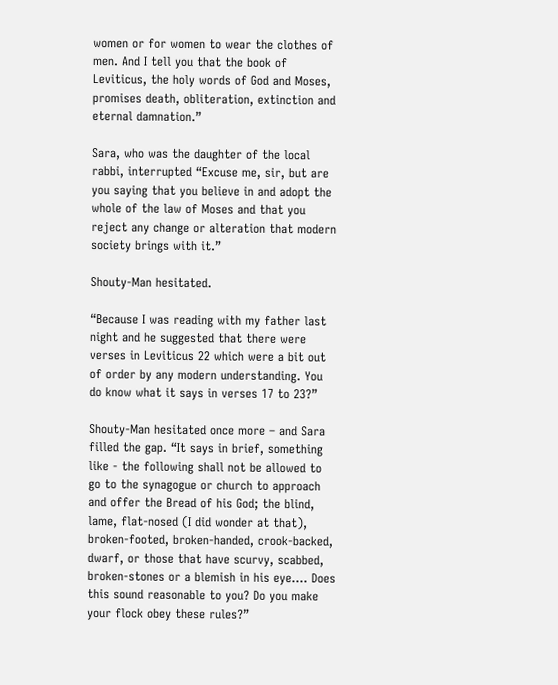women or for women to wear the clothes of men. And I tell you that the book of Leviticus, the holy words of God and Moses, promises death, obliteration, extinction and eternal damnation.”

Sara, who was the daughter of the local rabbi, interrupted “Excuse me, sir, but are you saying that you believe in and adopt the whole of the law of Moses and that you reject any change or alteration that modern society brings with it.”

Shouty-Man hesitated.

“Because I was reading with my father last night and he suggested that there were verses in Leviticus 22 which were a bit out of order by any modern understanding. You do know what it says in verses 17 to 23?”

Shouty-Man hesitated once more – and Sara filled the gap. “It says in brief, something like - the following shall not be allowed to go to the synagogue or church to approach and offer the Bread of his God; the blind, lame, flat-nosed (I did wonder at that), broken-footed, broken-handed, crook-backed, dwarf, or those that have scurvy, scabbed, broken-stones or a blemish in his eye…. Does this sound reasonable to you? Do you make your flock obey these rules?”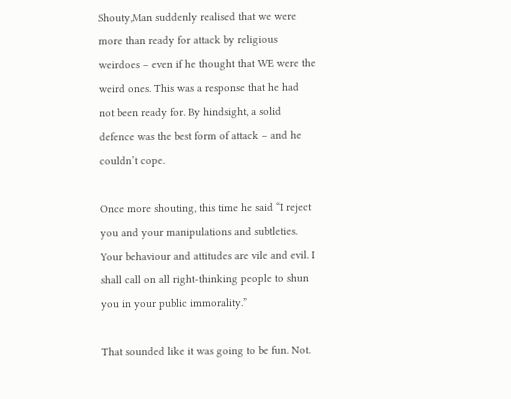Shouty,Man suddenly realised that we were more than ready for attack by religious weirdoes – even if he thought that WE were the weird ones. This was a response that he had not been ready for. By hindsight, a solid defence was the best form of attack – and he couldn’t cope.

Once more shouting, this time he said “I reject you and your manipulations and subtleties. Your behaviour and attitudes are vile and evil. I shall call on all right-thinking people to shun you in your public immorality.”

That sounded like it was going to be fun. Not.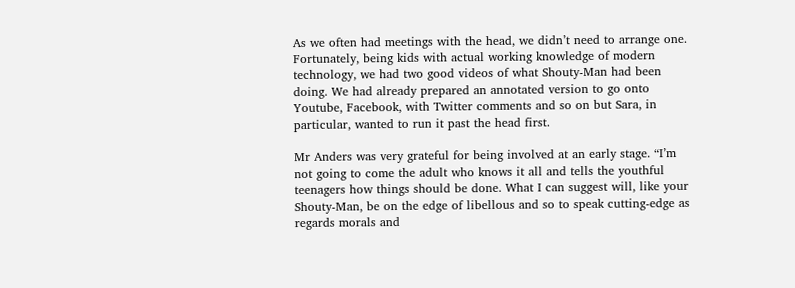As we often had meetings with the head, we didn’t need to arrange one. Fortunately, being kids with actual working knowledge of modern technology, we had two good videos of what Shouty-Man had been doing. We had already prepared an annotated version to go onto Youtube, Facebook, with Twitter comments and so on but Sara, in particular, wanted to run it past the head first.

Mr Anders was very grateful for being involved at an early stage. “I’m not going to come the adult who knows it all and tells the youthful teenagers how things should be done. What I can suggest will, like your Shouty-Man, be on the edge of libellous and so to speak cutting-edge as regards morals and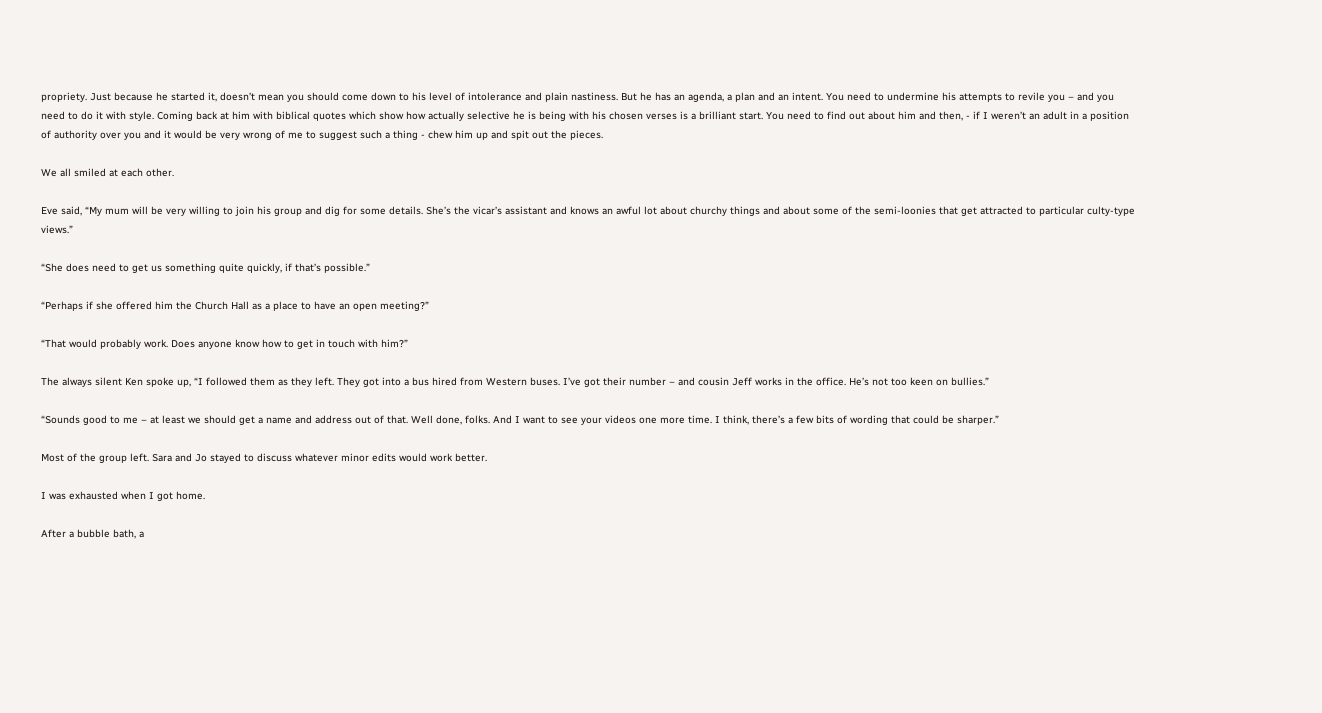propriety. Just because he started it, doesn’t mean you should come down to his level of intolerance and plain nastiness. But he has an agenda, a plan and an intent. You need to undermine his attempts to revile you – and you need to do it with style. Coming back at him with biblical quotes which show how actually selective he is being with his chosen verses is a brilliant start. You need to find out about him and then, - if I weren’t an adult in a position of authority over you and it would be very wrong of me to suggest such a thing - chew him up and spit out the pieces.

We all smiled at each other.

Eve said, “My mum will be very willing to join his group and dig for some details. She’s the vicar’s assistant and knows an awful lot about churchy things and about some of the semi-loonies that get attracted to particular culty-type views.”

“She does need to get us something quite quickly, if that’s possible.”

“Perhaps if she offered him the Church Hall as a place to have an open meeting?”

“That would probably work. Does anyone know how to get in touch with him?”

The always silent Ken spoke up, “I followed them as they left. They got into a bus hired from Western buses. I’ve got their number – and cousin Jeff works in the office. He’s not too keen on bullies.”

“Sounds good to me – at least we should get a name and address out of that. Well done, folks. And I want to see your videos one more time. I think, there’s a few bits of wording that could be sharper.”

Most of the group left. Sara and Jo stayed to discuss whatever minor edits would work better.

I was exhausted when I got home.

After a bubble bath, a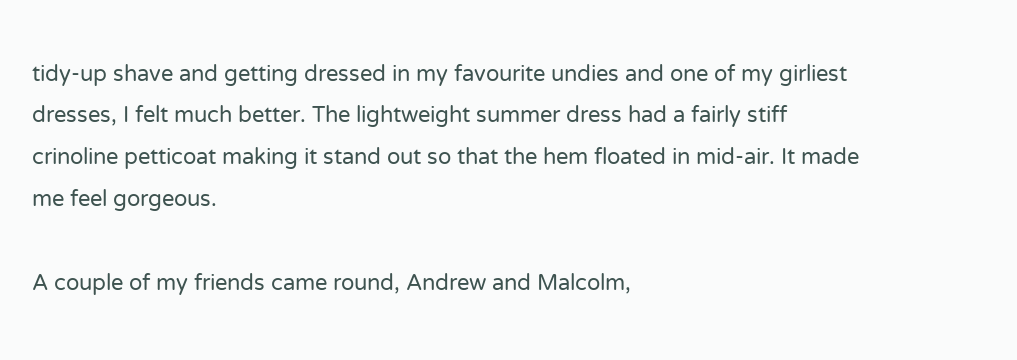tidy-up shave and getting dressed in my favourite undies and one of my girliest dresses, I felt much better. The lightweight summer dress had a fairly stiff crinoline petticoat making it stand out so that the hem floated in mid-air. It made me feel gorgeous.

A couple of my friends came round, Andrew and Malcolm,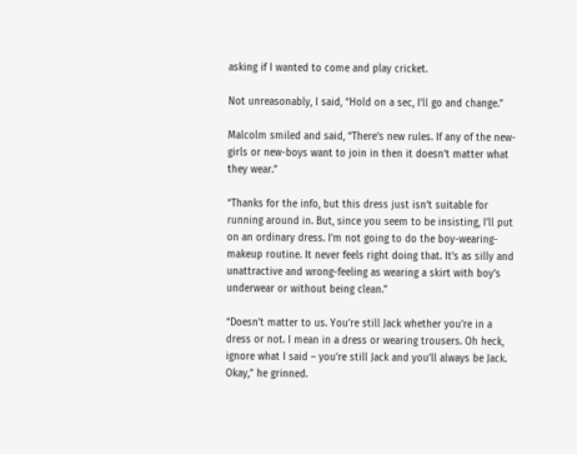asking if I wanted to come and play cricket.

Not unreasonably, I said, “Hold on a sec, I’ll go and change.”

Malcolm smiled and said, “There’s new rules. If any of the new-girls or new-boys want to join in then it doesn’t matter what they wear.”

“Thanks for the info, but this dress just isn’t suitable for running around in. But, since you seem to be insisting, I’ll put on an ordinary dress. I’m not going to do the boy-wearing-makeup routine. It never feels right doing that. It’s as silly and unattractive and wrong-feeling as wearing a skirt with boy’s underwear or without being clean.”

“Doesn’t matter to us. You’re still Jack whether you’re in a dress or not. I mean in a dress or wearing trousers. Oh heck, ignore what I said – you’re still Jack and you’ll always be Jack. Okay,” he grinned.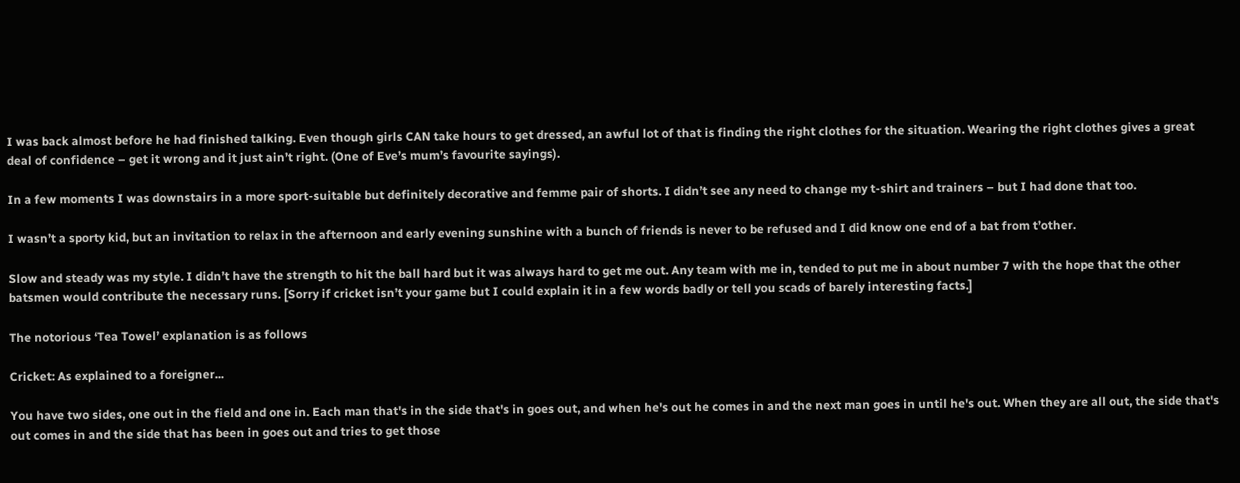I was back almost before he had finished talking. Even though girls CAN take hours to get dressed, an awful lot of that is finding the right clothes for the situation. Wearing the right clothes gives a great deal of confidence – get it wrong and it just ain’t right. (One of Eve’s mum’s favourite sayings).

In a few moments I was downstairs in a more sport-suitable but definitely decorative and femme pair of shorts. I didn’t see any need to change my t-shirt and trainers – but I had done that too.

I wasn’t a sporty kid, but an invitation to relax in the afternoon and early evening sunshine with a bunch of friends is never to be refused and I did know one end of a bat from t’other.

Slow and steady was my style. I didn’t have the strength to hit the ball hard but it was always hard to get me out. Any team with me in, tended to put me in about number 7 with the hope that the other batsmen would contribute the necessary runs. [Sorry if cricket isn’t your game but I could explain it in a few words badly or tell you scads of barely interesting facts.]

The notorious ‘Tea Towel’ explanation is as follows

Cricket: As explained to a foreigner...

You have two sides, one out in the field and one in. Each man that's in the side that's in goes out, and when he's out he comes in and the next man goes in until he's out. When they are all out, the side that's out comes in and the side that has been in goes out and tries to get those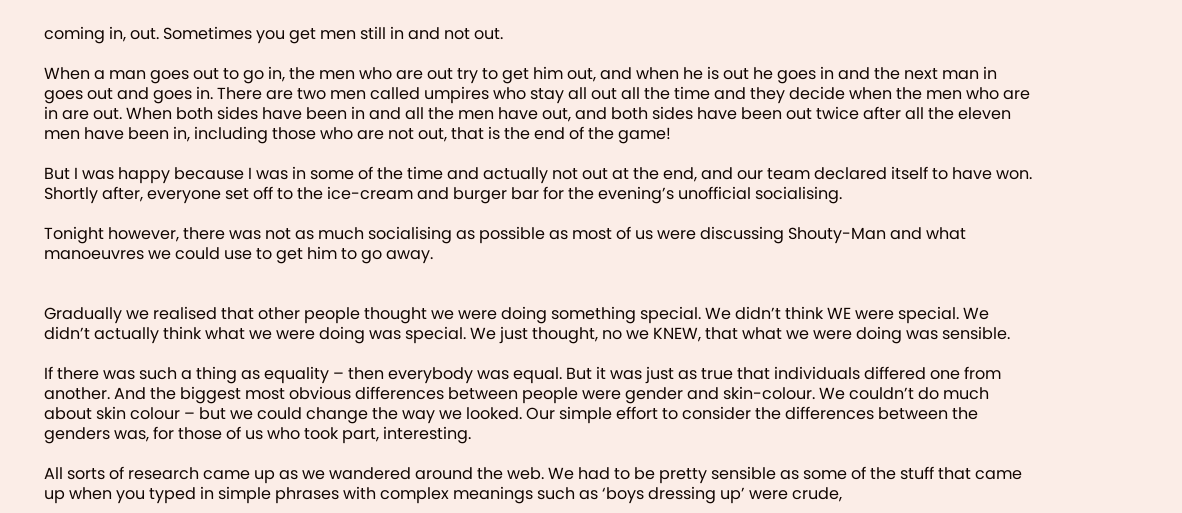coming in, out. Sometimes you get men still in and not out.

When a man goes out to go in, the men who are out try to get him out, and when he is out he goes in and the next man in goes out and goes in. There are two men called umpires who stay all out all the time and they decide when the men who are in are out. When both sides have been in and all the men have out, and both sides have been out twice after all the eleven men have been in, including those who are not out, that is the end of the game!

But I was happy because I was in some of the time and actually not out at the end, and our team declared itself to have won. Shortly after, everyone set off to the ice-cream and burger bar for the evening’s unofficial socialising.

Tonight however, there was not as much socialising as possible as most of us were discussing Shouty-Man and what manoeuvres we could use to get him to go away.


Gradually we realised that other people thought we were doing something special. We didn’t think WE were special. We didn’t actually think what we were doing was special. We just thought, no we KNEW, that what we were doing was sensible.

If there was such a thing as equality – then everybody was equal. But it was just as true that individuals differed one from another. And the biggest most obvious differences between people were gender and skin-colour. We couldn’t do much about skin colour – but we could change the way we looked. Our simple effort to consider the differences between the genders was, for those of us who took part, interesting.

All sorts of research came up as we wandered around the web. We had to be pretty sensible as some of the stuff that came up when you typed in simple phrases with complex meanings such as ‘boys dressing up’ were crude,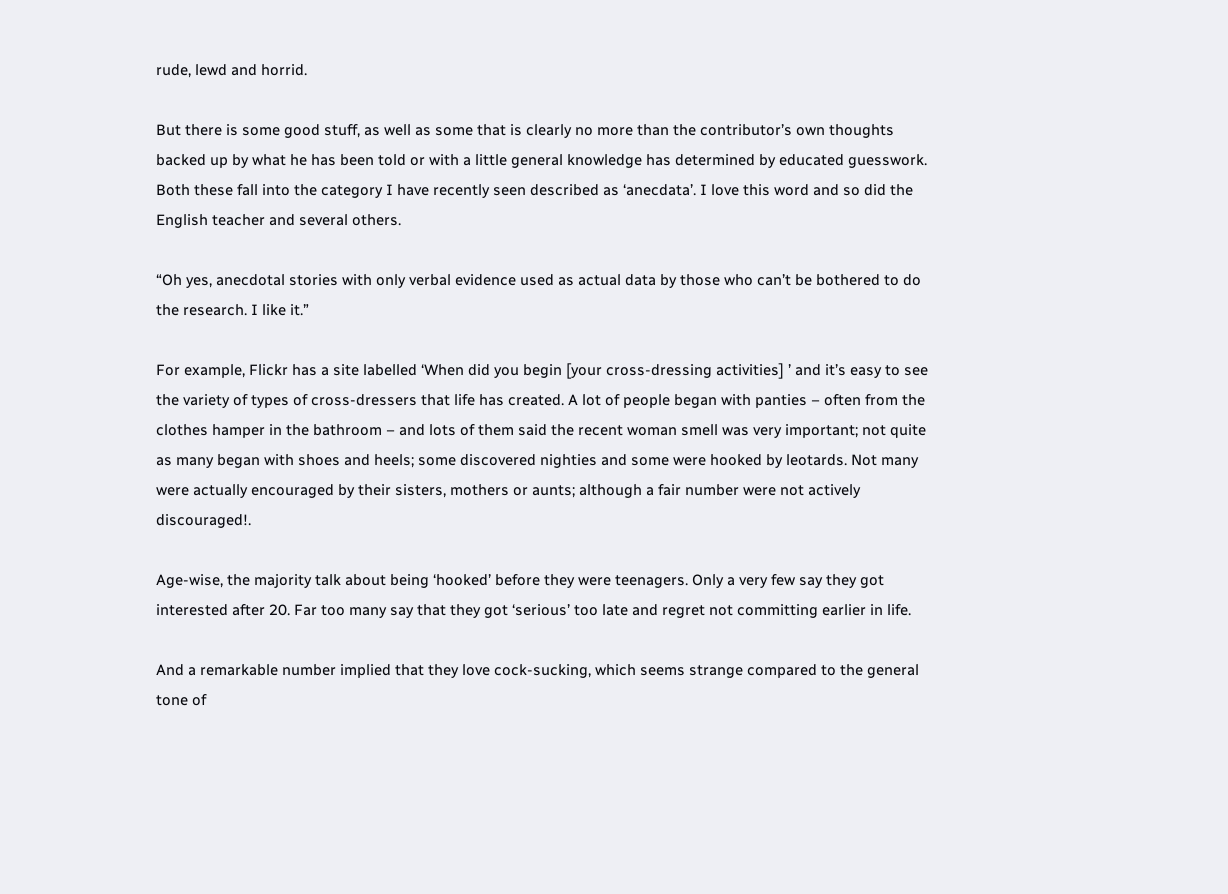rude, lewd and horrid.

But there is some good stuff, as well as some that is clearly no more than the contributor’s own thoughts backed up by what he has been told or with a little general knowledge has determined by educated guesswork. Both these fall into the category I have recently seen described as ‘anecdata’. I love this word and so did the English teacher and several others.

“Oh yes, anecdotal stories with only verbal evidence used as actual data by those who can’t be bothered to do the research. I like it.”

For example, Flickr has a site labelled ‘When did you begin [your cross-dressing activities] ’ and it’s easy to see the variety of types of cross-dressers that life has created. A lot of people began with panties – often from the clothes hamper in the bathroom – and lots of them said the recent woman smell was very important; not quite as many began with shoes and heels; some discovered nighties and some were hooked by leotards. Not many were actually encouraged by their sisters, mothers or aunts; although a fair number were not actively discouraged!.

Age-wise, the majority talk about being ‘hooked’ before they were teenagers. Only a very few say they got interested after 20. Far too many say that they got ‘serious’ too late and regret not committing earlier in life.

And a remarkable number implied that they love cock-sucking, which seems strange compared to the general tone of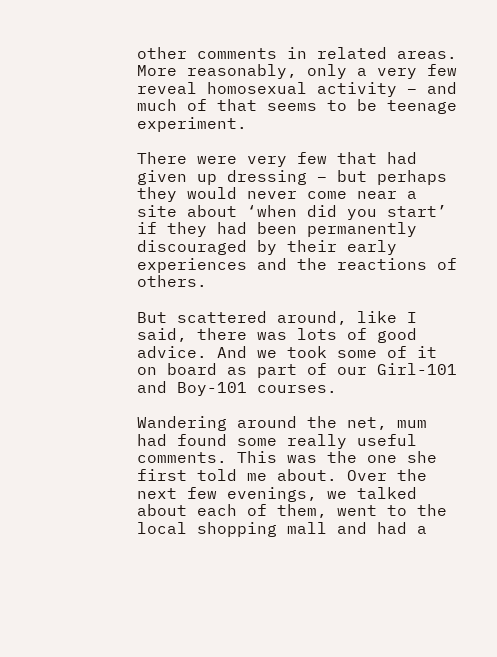other comments in related areas. More reasonably, only a very few reveal homosexual activity – and much of that seems to be teenage experiment.

There were very few that had given up dressing – but perhaps they would never come near a site about ‘when did you start’ if they had been permanently discouraged by their early experiences and the reactions of others.

But scattered around, like I said, there was lots of good advice. And we took some of it on board as part of our Girl-101 and Boy-101 courses.

Wandering around the net, mum had found some really useful comments. This was the one she first told me about. Over the next few evenings, we talked about each of them, went to the local shopping mall and had a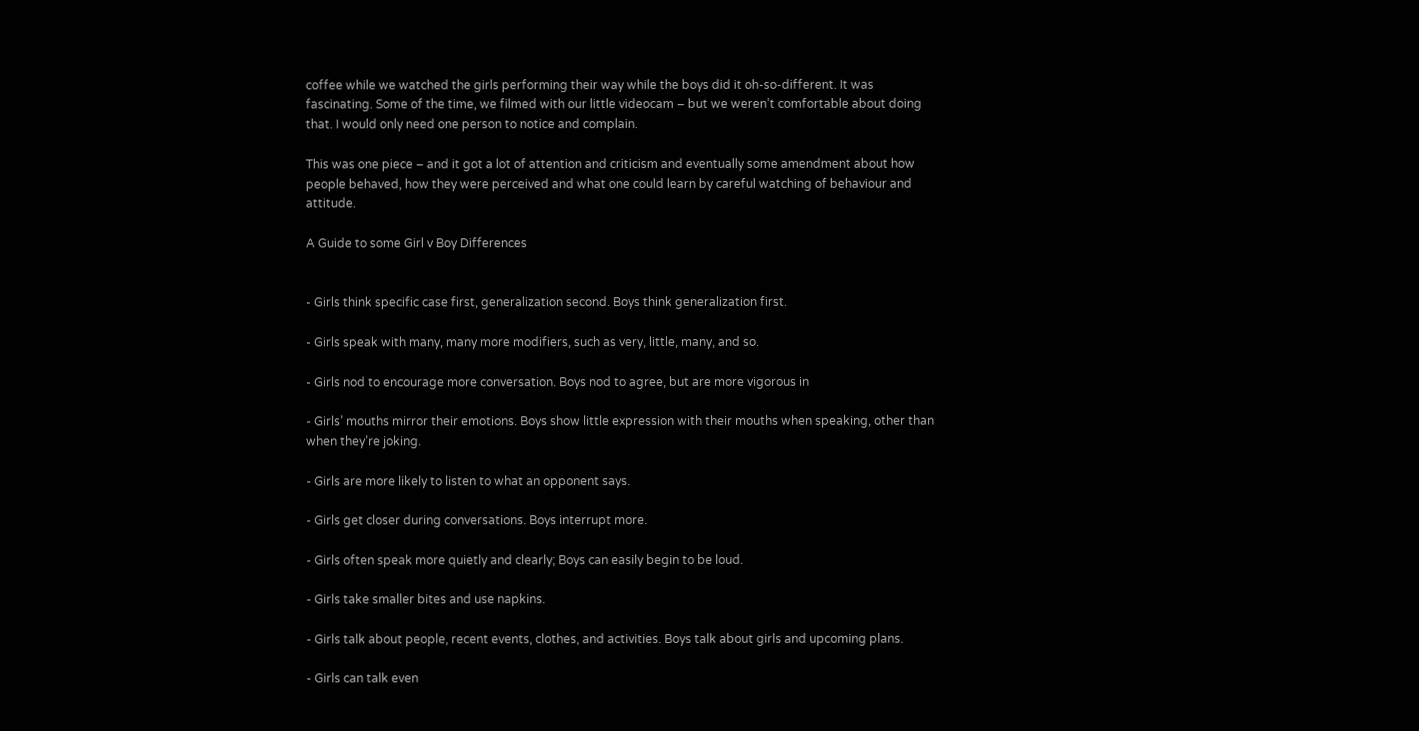coffee while we watched the girls performing their way while the boys did it oh-so-different. It was fascinating. Some of the time, we filmed with our little videocam – but we weren’t comfortable about doing that. I would only need one person to notice and complain.

This was one piece – and it got a lot of attention and criticism and eventually some amendment about how people behaved, how they were perceived and what one could learn by careful watching of behaviour and attitude.

A Guide to some Girl v Boy Differences


- Girls think specific case first, generalization second. Boys think generalization first.

- Girls speak with many, many more modifiers, such as very, little, many, and so.

- Girls nod to encourage more conversation. Boys nod to agree, but are more vigorous in

- Girls’ mouths mirror their emotions. Boys show little expression with their mouths when speaking, other than when they’re joking.

- Girls are more likely to listen to what an opponent says.

- Girls get closer during conversations. Boys interrupt more.

- Girls often speak more quietly and clearly; Boys can easily begin to be loud.

- Girls take smaller bites and use napkins.

- Girls talk about people, recent events, clothes, and activities. Boys talk about girls and upcoming plans.

- Girls can talk even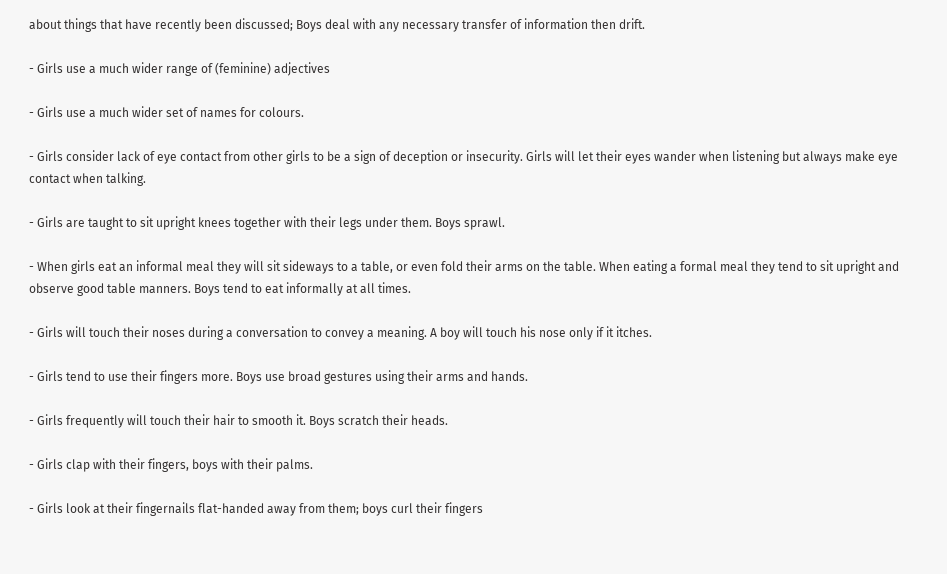about things that have recently been discussed; Boys deal with any necessary transfer of information then drift.

- Girls use a much wider range of (feminine) adjectives

- Girls use a much wider set of names for colours.

- Girls consider lack of eye contact from other girls to be a sign of deception or insecurity. Girls will let their eyes wander when listening but always make eye contact when talking.

- Girls are taught to sit upright knees together with their legs under them. Boys sprawl.

- When girls eat an informal meal they will sit sideways to a table, or even fold their arms on the table. When eating a formal meal they tend to sit upright and observe good table manners. Boys tend to eat informally at all times.

- Girls will touch their noses during a conversation to convey a meaning. A boy will touch his nose only if it itches.

- Girls tend to use their fingers more. Boys use broad gestures using their arms and hands.

- Girls frequently will touch their hair to smooth it. Boys scratch their heads.

- Girls clap with their fingers, boys with their palms.

- Girls look at their fingernails flat-handed away from them; boys curl their fingers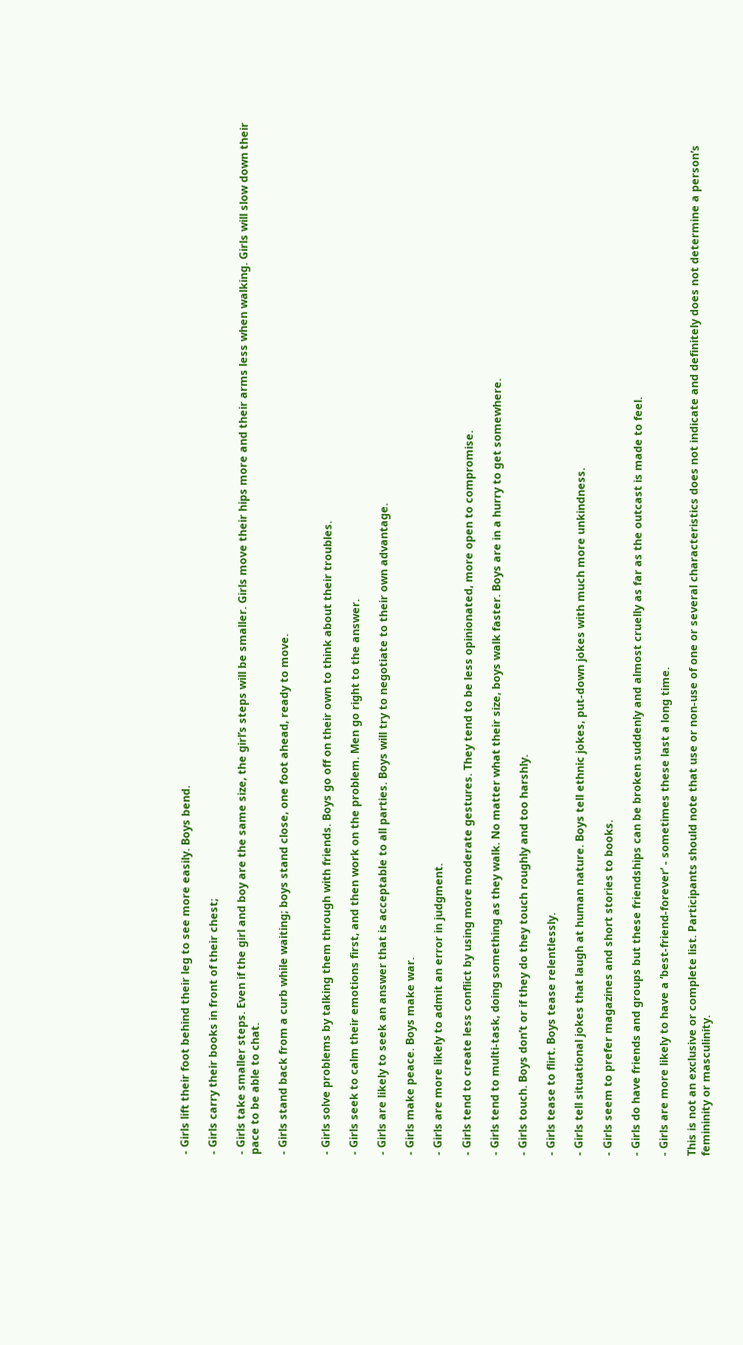- Girls lift their foot behind their leg to see more easily. Boys bend.

- Girls carry their books in front of their chest;

- Girls take smaller steps. Even if the girl and boy are the same size, the girl’s steps will be smaller. Girls move their hips more and their arms less when walking. Girls will slow down their pace to be able to chat.

- Girls stand back from a curb while waiting; boys stand close, one foot ahead, ready to move.


- Girls solve problems by talking them through with friends. Boys go off on their own to think about their troubles.

- Girls seek to calm their emotions first, and then work on the problem. Men go right to the answer.

- Girls are likely to seek an answer that is acceptable to all parties. Boys will try to negotiate to their own advantage.

- Girls make peace. Boys make war.

- Girls are more likely to admit an error in judgment.

- Girls tend to create less conflict by using more moderate gestures. They tend to be less opinionated, more open to compromise.

- Girls tend to multi-task, doing something as they walk. No matter what their size, boys walk faster. Boys are in a hurry to get somewhere.

- Girls touch. Boys don’t or if they do they touch roughly and too harshly.

- Girls tease to flirt. Boys tease relentlessly.

- Girls tell situational jokes that laugh at human nature. Boys tell ethnic jokes, put-down jokes with much more unkindness.

- Girls seem to prefer magazines and short stories to books.

- Girls do have friends and groups but these friendships can be broken suddenly and almost cruelly as far as the outcast is made to feel.

- Girls are more likely to have a ‘best-friend-forever’ - sometimes these last a long time.

This is not an exclusive or complete list. Participants should note that use or non-use of one or several characteristics does not indicate and definitely does not determine a person’s femininity or masculinity.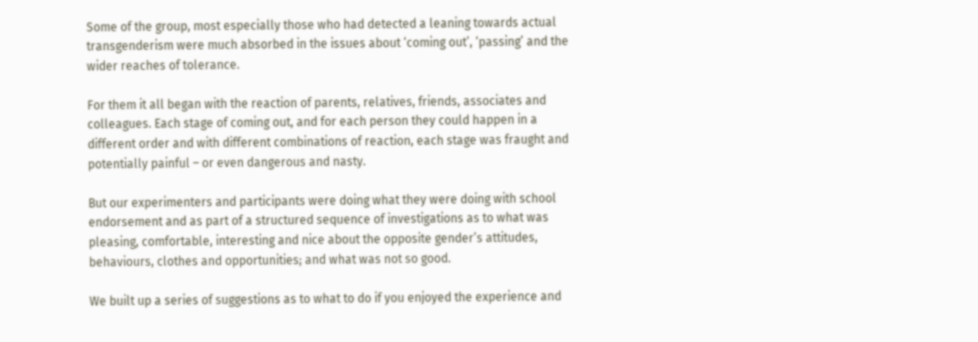Some of the group, most especially those who had detected a leaning towards actual transgenderism were much absorbed in the issues about ‘coming out’, ‘passing’ and the wider reaches of tolerance.

For them it all began with the reaction of parents, relatives, friends, associates and colleagues. Each stage of coming out, and for each person they could happen in a different order and with different combinations of reaction, each stage was fraught and potentially painful – or even dangerous and nasty.

But our experimenters and participants were doing what they were doing with school endorsement and as part of a structured sequence of investigations as to what was pleasing, comfortable, interesting and nice about the opposite gender’s attitudes, behaviours, clothes and opportunities; and what was not so good.

We built up a series of suggestions as to what to do if you enjoyed the experience and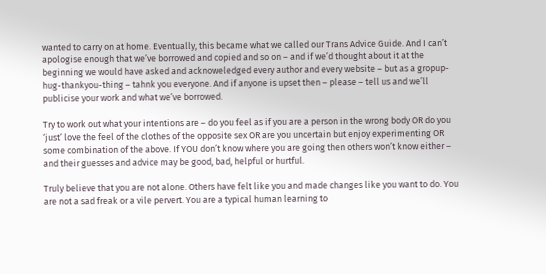wanted to carry on at home. Eventually, this became what we called our Trans Advice Guide. And I can’t apologise enough that we’ve borrowed and copied and so on – and if we’d thought about it at the beginning we would have asked and acknoweledged every author and every website – but as a gropup-hug-thankyou-thing – tahnk you everyone. And if anyone is upset then – please – tell us and we’ll publicise your work and what we’ve borrowed.

Try to work out what your intentions are – do you feel as if you are a person in the wrong body OR do you ‘just’ love the feel of the clothes of the opposite sex OR are you uncertain but enjoy experimenting OR some combination of the above. If YOU don’t know where you are going then others won’t know either – and their guesses and advice may be good, bad, helpful or hurtful.

Truly believe that you are not alone. Others have felt like you and made changes like you want to do. You are not a sad freak or a vile pervert. You are a typical human learning to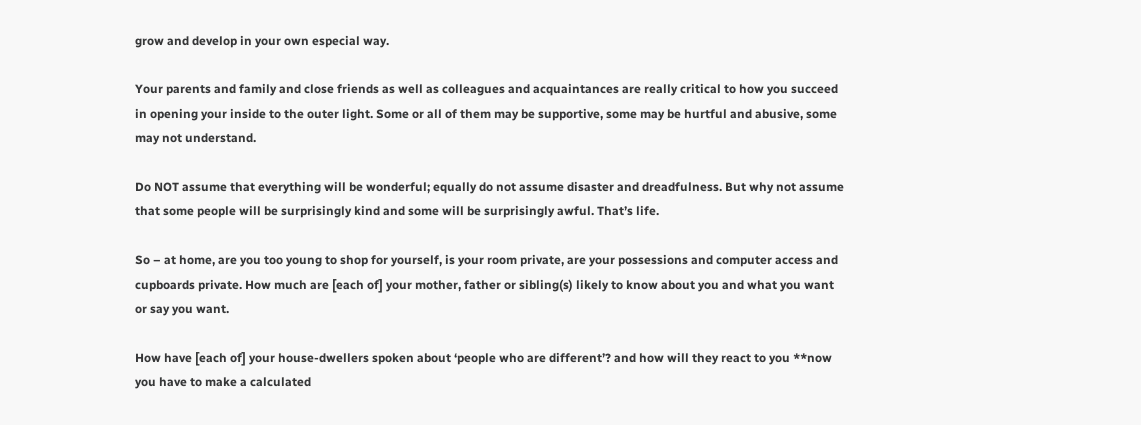grow and develop in your own especial way.

Your parents and family and close friends as well as colleagues and acquaintances are really critical to how you succeed in opening your inside to the outer light. Some or all of them may be supportive, some may be hurtful and abusive, some may not understand.

Do NOT assume that everything will be wonderful; equally do not assume disaster and dreadfulness. But why not assume that some people will be surprisingly kind and some will be surprisingly awful. That’s life.

So – at home, are you too young to shop for yourself, is your room private, are your possessions and computer access and cupboards private. How much are [each of] your mother, father or sibling(s) likely to know about you and what you want or say you want.

How have [each of] your house-dwellers spoken about ‘people who are different’? and how will they react to you **now you have to make a calculated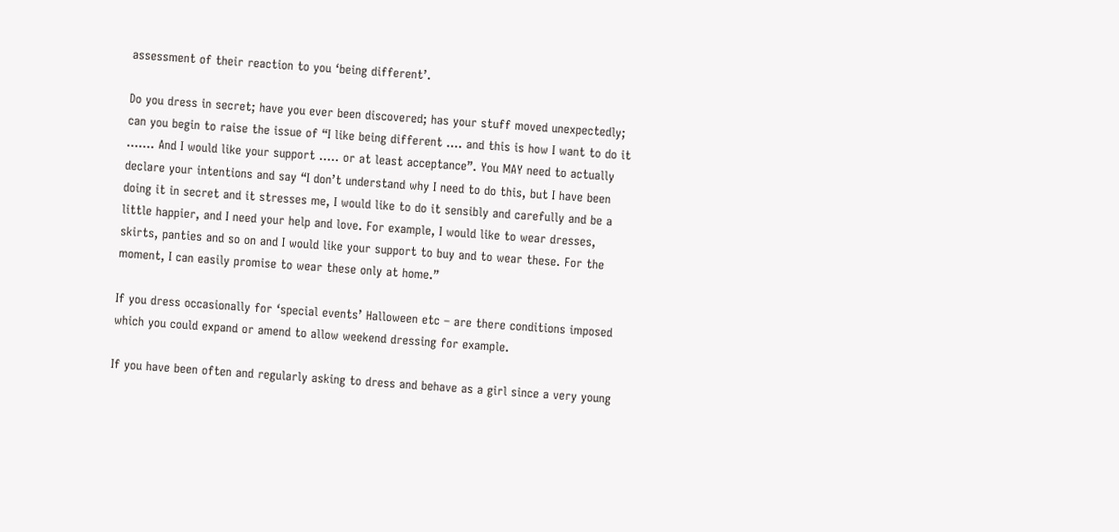assessment of their reaction to you ‘being different’.

Do you dress in secret; have you ever been discovered; has your stuff moved unexpectedly; can you begin to raise the issue of “I like being different …. and this is how I want to do it ……. And I would like your support ….. or at least acceptance”. You MAY need to actually declare your intentions and say “I don’t understand why I need to do this, but I have been doing it in secret and it stresses me, I would like to do it sensibly and carefully and be a little happier, and I need your help and love. For example, I would like to wear dresses, skirts, panties and so on and I would like your support to buy and to wear these. For the moment, I can easily promise to wear these only at home.”

If you dress occasionally for ‘special events’ Halloween etc – are there conditions imposed which you could expand or amend to allow weekend dressing for example.

If you have been often and regularly asking to dress and behave as a girl since a very young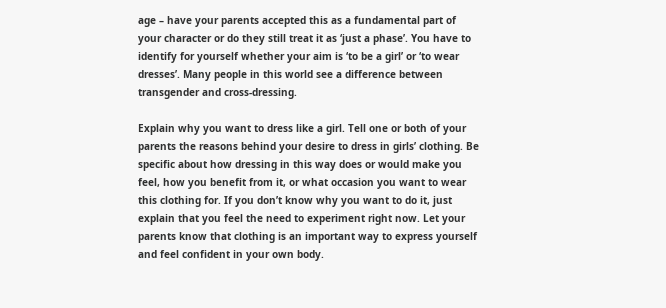age – have your parents accepted this as a fundamental part of your character or do they still treat it as ‘just a phase’. You have to identify for yourself whether your aim is ‘to be a girl’ or ‘to wear dresses’. Many people in this world see a difference between transgender and cross-dressing.

Explain why you want to dress like a girl. Tell one or both of your parents the reasons behind your desire to dress in girls’ clothing. Be specific about how dressing in this way does or would make you feel, how you benefit from it, or what occasion you want to wear this clothing for. If you don’t know why you want to do it, just explain that you feel the need to experiment right now. Let your parents know that clothing is an important way to express yourself and feel confident in your own body.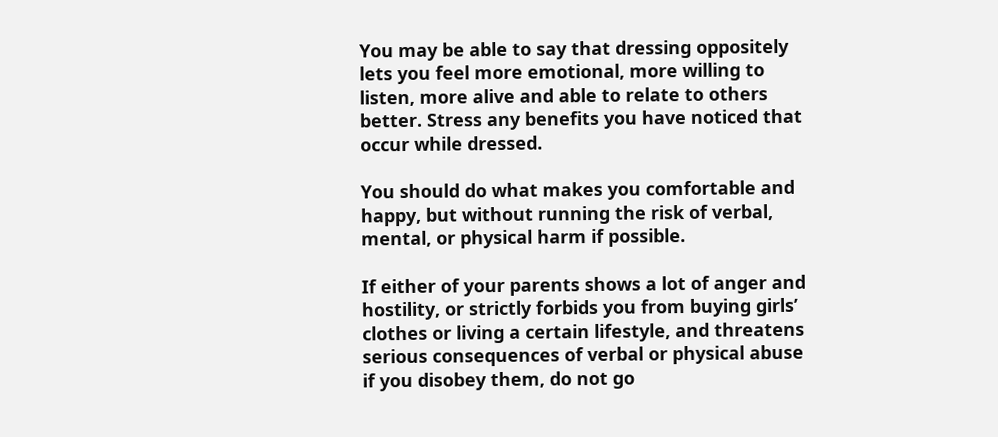You may be able to say that dressing oppositely lets you feel more emotional, more willing to listen, more alive and able to relate to others better. Stress any benefits you have noticed that occur while dressed.

You should do what makes you comfortable and happy, but without running the risk of verbal, mental, or physical harm if possible.

If either of your parents shows a lot of anger and hostility, or strictly forbids you from buying girls’ clothes or living a certain lifestyle, and threatens serious consequences of verbal or physical abuse if you disobey them, do not go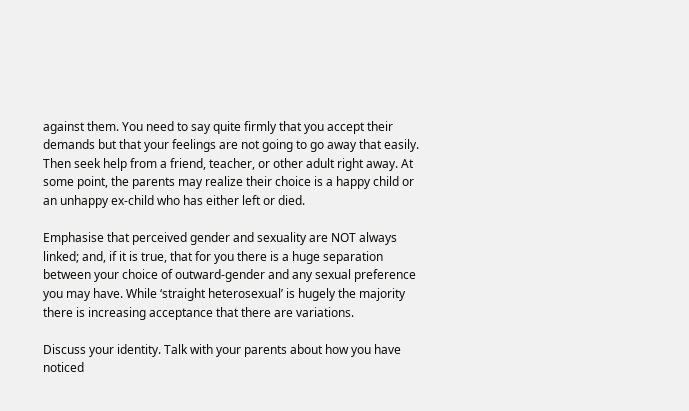against them. You need to say quite firmly that you accept their demands but that your feelings are not going to go away that easily. Then seek help from a friend, teacher, or other adult right away. At some point, the parents may realize their choice is a happy child or an unhappy ex-child who has either left or died.

Emphasise that perceived gender and sexuality are NOT always linked; and, if it is true, that for you there is a huge separation between your choice of outward-gender and any sexual preference you may have. While ‘straight heterosexual’ is hugely the majority there is increasing acceptance that there are variations.

Discuss your identity. Talk with your parents about how you have noticed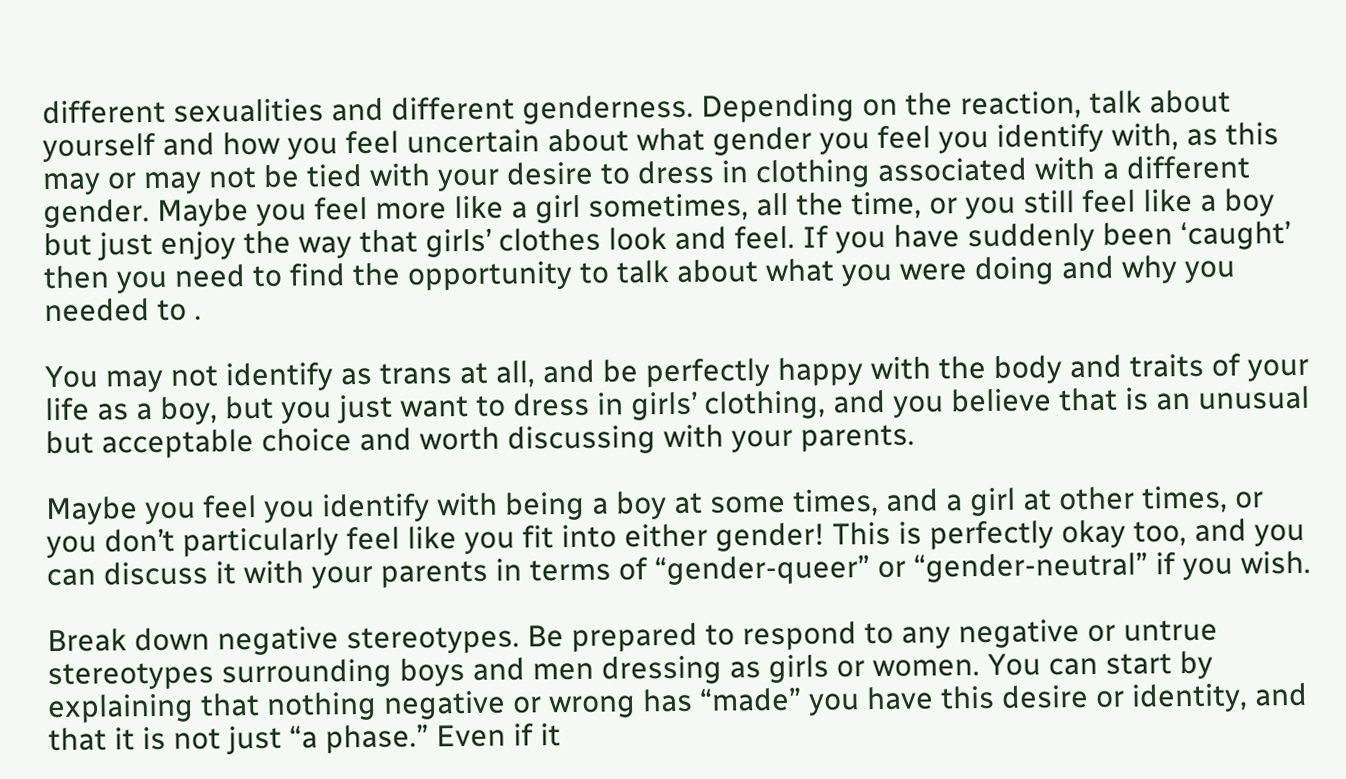different sexualities and different genderness. Depending on the reaction, talk about yourself and how you feel uncertain about what gender you feel you identify with, as this may or may not be tied with your desire to dress in clothing associated with a different gender. Maybe you feel more like a girl sometimes, all the time, or you still feel like a boy but just enjoy the way that girls’ clothes look and feel. If you have suddenly been ‘caught’ then you need to find the opportunity to talk about what you were doing and why you needed to .

You may not identify as trans at all, and be perfectly happy with the body and traits of your life as a boy, but you just want to dress in girls’ clothing, and you believe that is an unusual but acceptable choice and worth discussing with your parents.

Maybe you feel you identify with being a boy at some times, and a girl at other times, or you don’t particularly feel like you fit into either gender! This is perfectly okay too, and you can discuss it with your parents in terms of “gender-queer” or “gender-neutral” if you wish.

Break down negative stereotypes. Be prepared to respond to any negative or untrue stereotypes surrounding boys and men dressing as girls or women. You can start by explaining that nothing negative or wrong has “made” you have this desire or identity, and that it is not just “a phase.” Even if it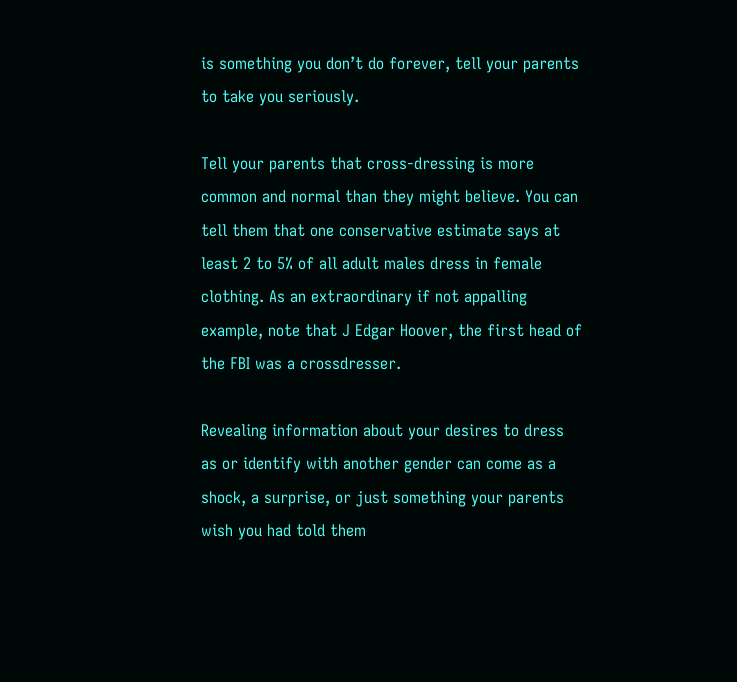is something you don’t do forever, tell your parents to take you seriously.

Tell your parents that cross-dressing is more common and normal than they might believe. You can tell them that one conservative estimate says at least 2 to 5% of all adult males dress in female clothing. As an extraordinary if not appalling example, note that J Edgar Hoover, the first head of the FBI was a crossdresser.

Revealing information about your desires to dress as or identify with another gender can come as a shock, a surprise, or just something your parents wish you had told them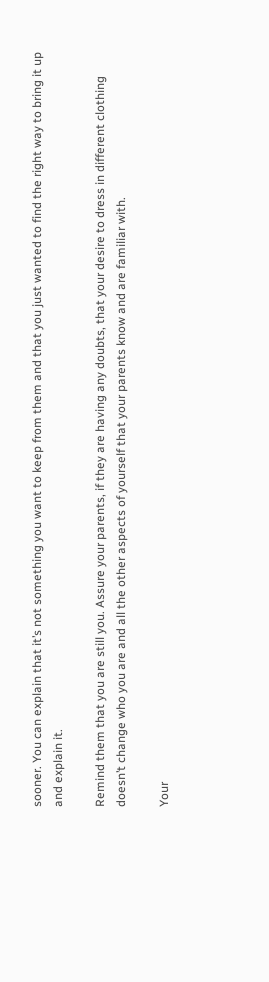sooner. You can explain that it’s not something you want to keep from them and that you just wanted to find the right way to bring it up and explain it.

Remind them that you are still you. Assure your parents, if they are having any doubts, that your desire to dress in different clothing doesn’t change who you are and all the other aspects of yourself that your parents know and are familiar with.

Your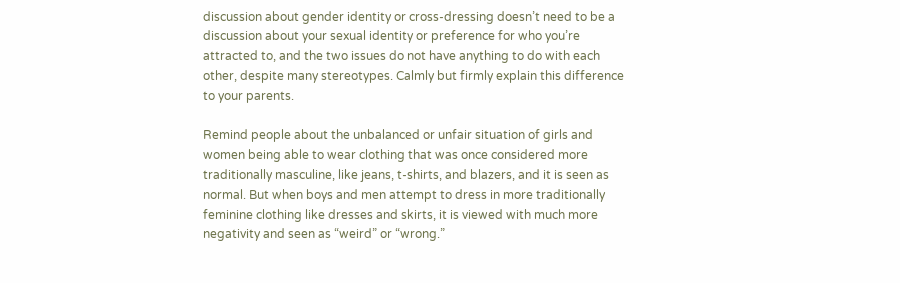discussion about gender identity or cross-dressing doesn’t need to be a discussion about your sexual identity or preference for who you’re attracted to, and the two issues do not have anything to do with each other, despite many stereotypes. Calmly but firmly explain this difference to your parents.

Remind people about the unbalanced or unfair situation of girls and women being able to wear clothing that was once considered more traditionally masculine, like jeans, t-shirts, and blazers, and it is seen as normal. But when boys and men attempt to dress in more traditionally feminine clothing like dresses and skirts, it is viewed with much more negativity and seen as “weird” or “wrong.”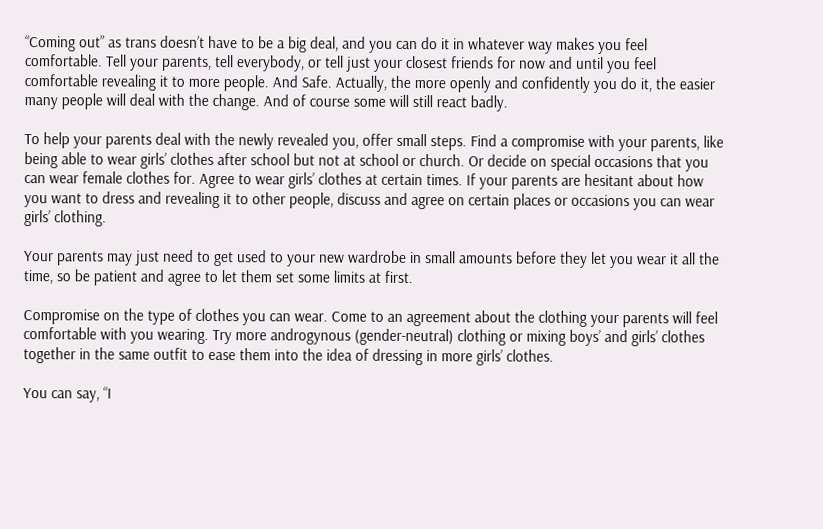“Coming out” as trans doesn’t have to be a big deal, and you can do it in whatever way makes you feel comfortable. Tell your parents, tell everybody, or tell just your closest friends for now and until you feel comfortable revealing it to more people. And Safe. Actually, the more openly and confidently you do it, the easier many people will deal with the change. And of course some will still react badly.

To help your parents deal with the newly revealed you, offer small steps. Find a compromise with your parents, like being able to wear girls’ clothes after school but not at school or church. Or decide on special occasions that you can wear female clothes for. Agree to wear girls’ clothes at certain times. If your parents are hesitant about how you want to dress and revealing it to other people, discuss and agree on certain places or occasions you can wear girls’ clothing.

Your parents may just need to get used to your new wardrobe in small amounts before they let you wear it all the time, so be patient and agree to let them set some limits at first.

Compromise on the type of clothes you can wear. Come to an agreement about the clothing your parents will feel comfortable with you wearing. Try more androgynous (gender-neutral) clothing or mixing boys’ and girls’ clothes together in the same outfit to ease them into the idea of dressing in more girls’ clothes.

You can say, “I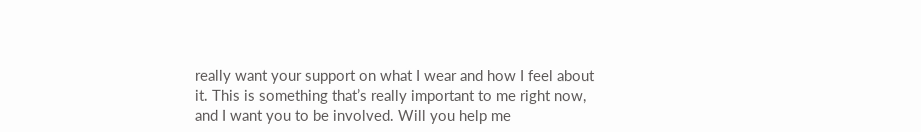really want your support on what I wear and how I feel about it. This is something that’s really important to me right now, and I want you to be involved. Will you help me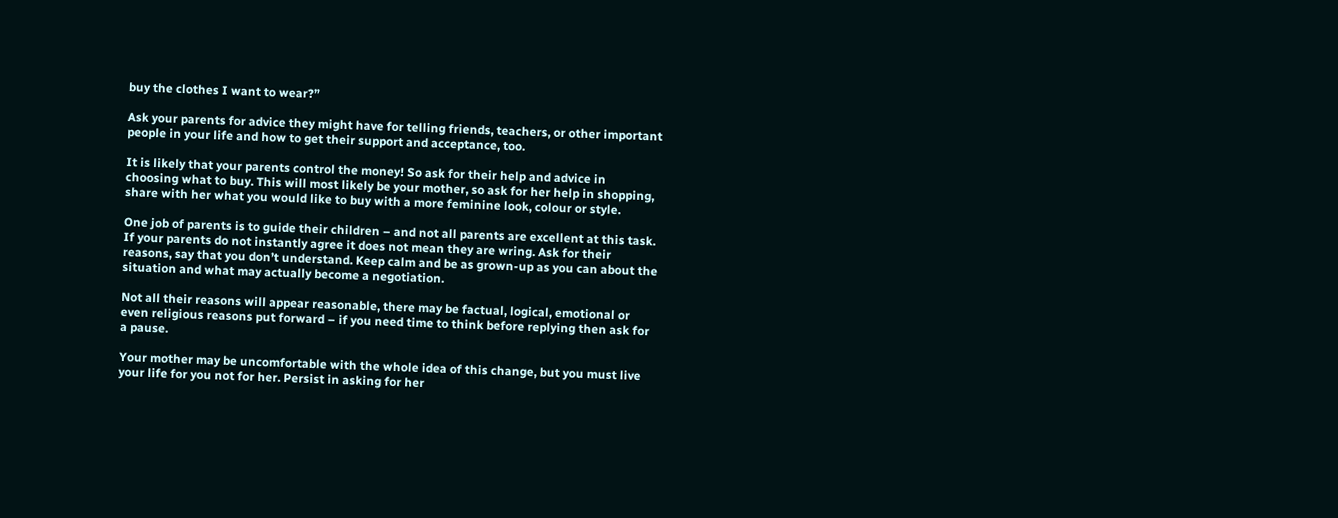buy the clothes I want to wear?”

Ask your parents for advice they might have for telling friends, teachers, or other important people in your life and how to get their support and acceptance, too.

It is likely that your parents control the money! So ask for their help and advice in choosing what to buy. This will most likely be your mother, so ask for her help in shopping, share with her what you would like to buy with a more feminine look, colour or style.

One job of parents is to guide their children – and not all parents are excellent at this task. If your parents do not instantly agree it does not mean they are wring. Ask for their reasons, say that you don’t understand. Keep calm and be as grown-up as you can about the situation and what may actually become a negotiation.

Not all their reasons will appear reasonable, there may be factual, logical, emotional or even religious reasons put forward – if you need time to think before replying then ask for a pause.

Your mother may be uncomfortable with the whole idea of this change, but you must live your life for you not for her. Persist in asking for her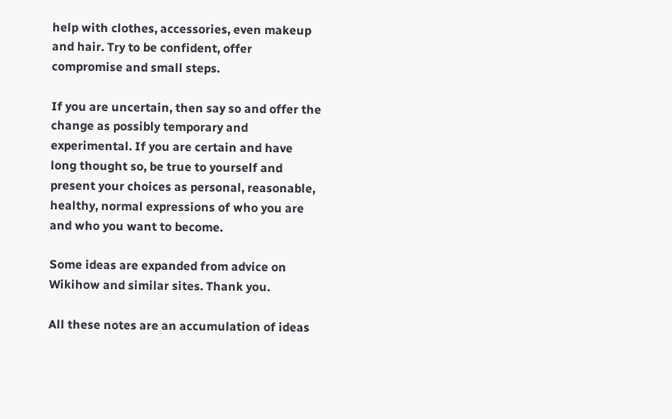help with clothes, accessories, even makeup and hair. Try to be confident, offer compromise and small steps.

If you are uncertain, then say so and offer the change as possibly temporary and experimental. If you are certain and have long thought so, be true to yourself and present your choices as personal, reasonable, healthy, normal expressions of who you are and who you want to become.

Some ideas are expanded from advice on Wikihow and similar sites. Thank you.

All these notes are an accumulation of ideas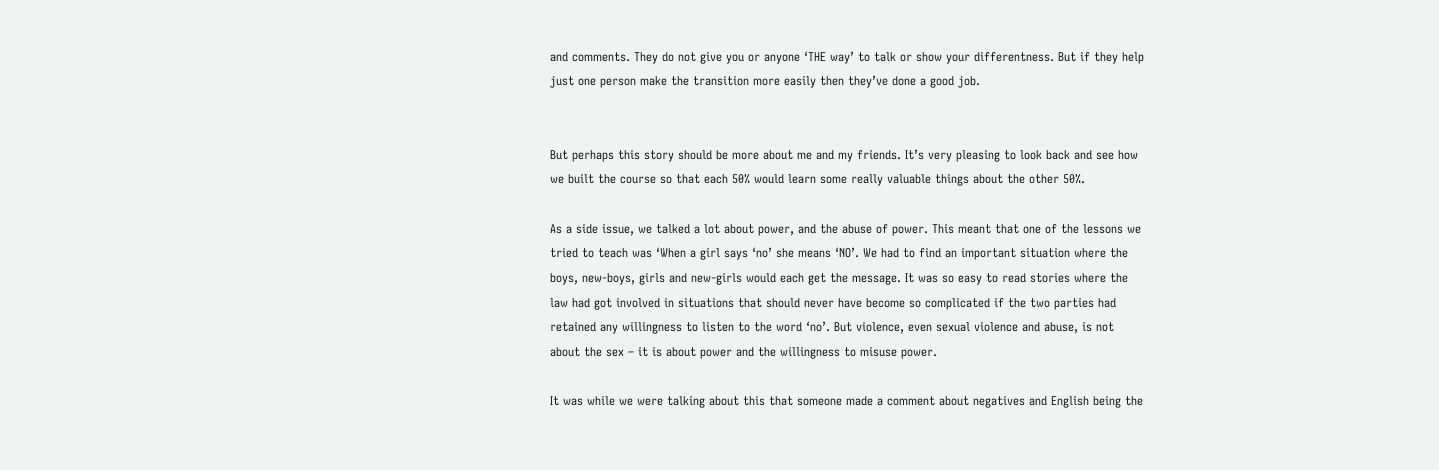and comments. They do not give you or anyone ‘THE way’ to talk or show your differentness. But if they help just one person make the transition more easily then they’ve done a good job.


But perhaps this story should be more about me and my friends. It’s very pleasing to look back and see how we built the course so that each 50% would learn some really valuable things about the other 50%.

As a side issue, we talked a lot about power, and the abuse of power. This meant that one of the lessons we tried to teach was ‘When a girl says ‘no’ she means ‘NO’. We had to find an important situation where the boys, new-boys, girls and new-girls would each get the message. It was so easy to read stories where the law had got involved in situations that should never have become so complicated if the two parties had retained any willingness to listen to the word ‘no’. But violence, even sexual violence and abuse, is not about the sex – it is about power and the willingness to misuse power.

It was while we were talking about this that someone made a comment about negatives and English being the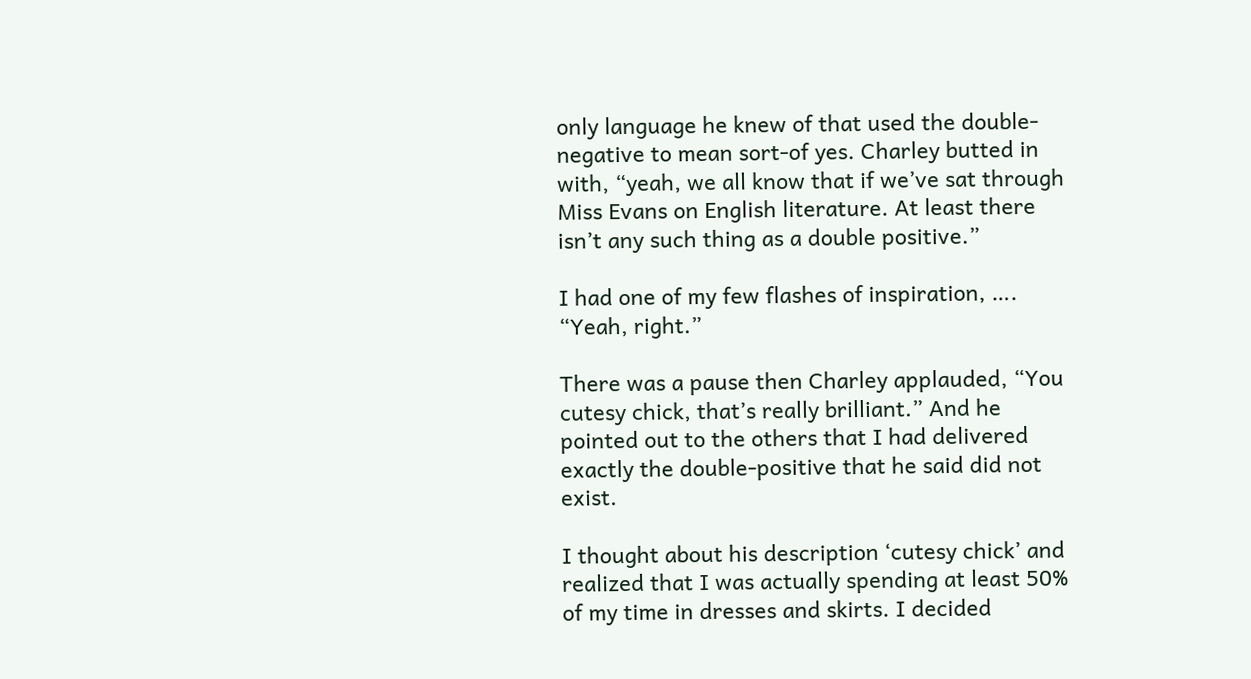only language he knew of that used the double-negative to mean sort-of yes. Charley butted in with, “yeah, we all know that if we’ve sat through Miss Evans on English literature. At least there isn’t any such thing as a double positive.”

I had one of my few flashes of inspiration, …. “Yeah, right.”

There was a pause then Charley applauded, “You cutesy chick, that’s really brilliant.” And he pointed out to the others that I had delivered exactly the double-positive that he said did not exist.

I thought about his description ‘cutesy chick’ and realized that I was actually spending at least 50% of my time in dresses and skirts. I decided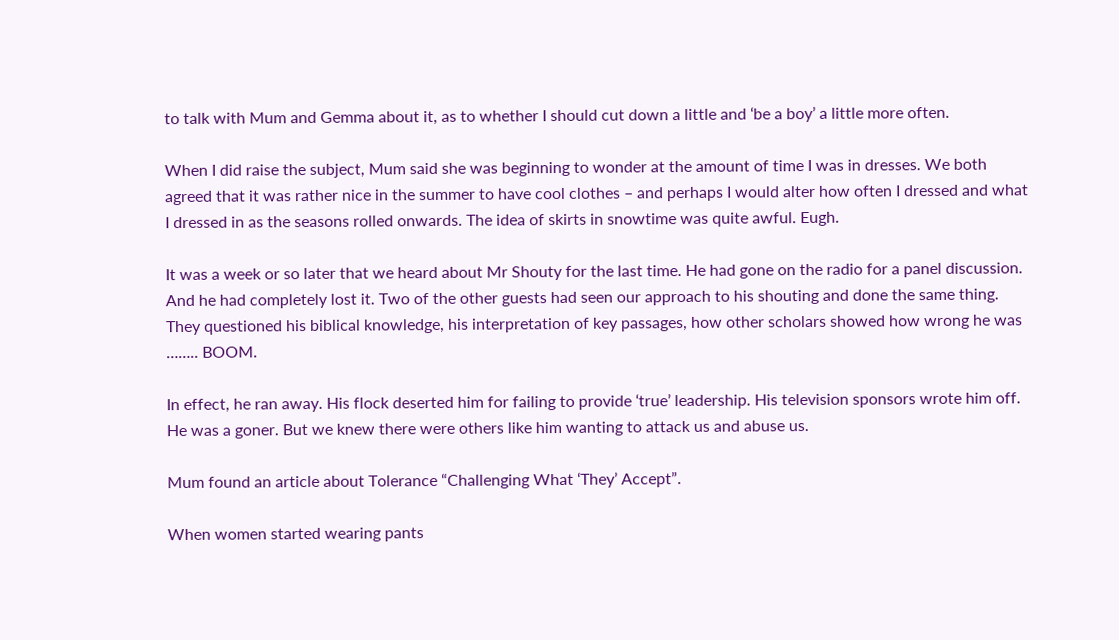to talk with Mum and Gemma about it, as to whether I should cut down a little and ‘be a boy’ a little more often.

When I did raise the subject, Mum said she was beginning to wonder at the amount of time I was in dresses. We both agreed that it was rather nice in the summer to have cool clothes – and perhaps I would alter how often I dressed and what I dressed in as the seasons rolled onwards. The idea of skirts in snowtime was quite awful. Eugh.

It was a week or so later that we heard about Mr Shouty for the last time. He had gone on the radio for a panel discussion. And he had completely lost it. Two of the other guests had seen our approach to his shouting and done the same thing. They questioned his biblical knowledge, his interpretation of key passages, how other scholars showed how wrong he was …….. BOOM.

In effect, he ran away. His flock deserted him for failing to provide ‘true’ leadership. His television sponsors wrote him off. He was a goner. But we knew there were others like him wanting to attack us and abuse us.

Mum found an article about Tolerance “Challenging What ‘They’ Accept”.

When women started wearing pants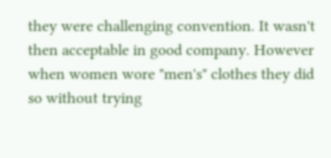they were challenging convention. It wasn't then acceptable in good company. However when women wore "men's" clothes they did so without trying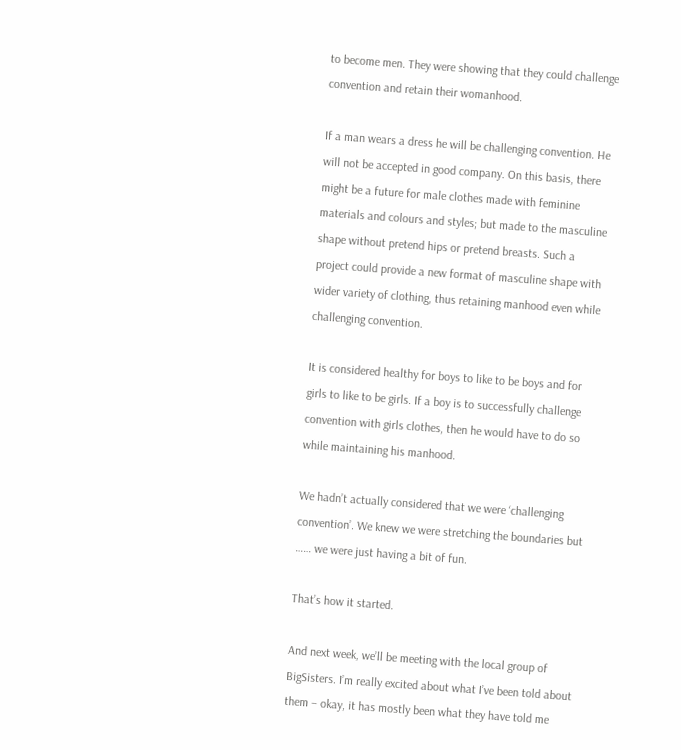to become men. They were showing that they could challenge convention and retain their womanhood.

If a man wears a dress he will be challenging convention. He will not be accepted in good company. On this basis, there might be a future for male clothes made with feminine materials and colours and styles; but made to the masculine shape without pretend hips or pretend breasts. Such a project could provide a new format of masculine shape with wider variety of clothing, thus retaining manhood even while challenging convention.

It is considered healthy for boys to like to be boys and for girls to like to be girls. If a boy is to successfully challenge convention with girls clothes, then he would have to do so while maintaining his manhood.

We hadn’t actually considered that we were ‘challenging convention’. We knew we were stretching the boundaries but …… we were just having a bit of fun.

That’s how it started.

And next week, we’ll be meeting with the local group of BigSisters. I’m really excited about what I’ve been told about them – okay, it has mostly been what they have told me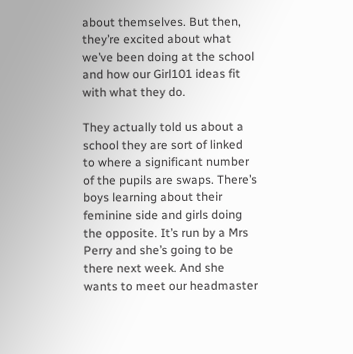about themselves. But then, they’re excited about what we’ve been doing at the school and how our Girl101 ideas fit with what they do.

They actually told us about a school they are sort of linked to where a significant number of the pupils are swaps. There’s boys learning about their feminine side and girls doing the opposite. It’s run by a Mrs Perry and she’s going to be there next week. And she wants to meet our headmaster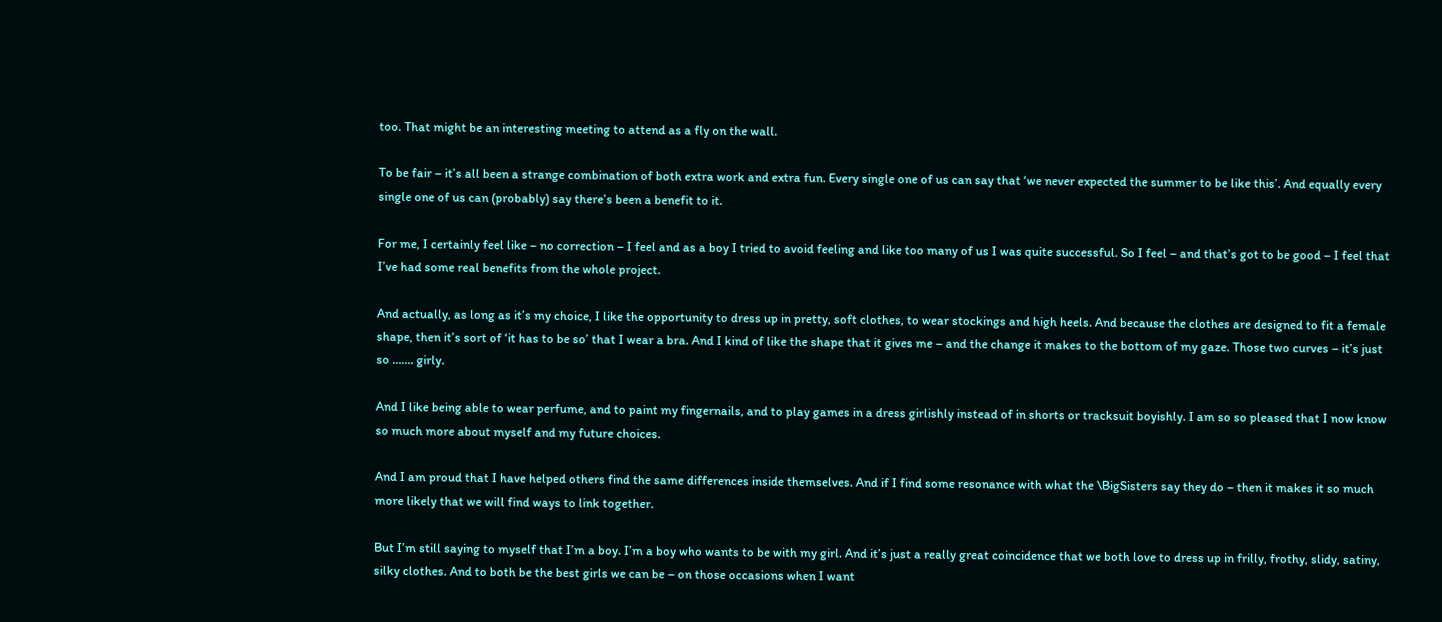too. That might be an interesting meeting to attend as a fly on the wall.

To be fair – it’s all been a strange combination of both extra work and extra fun. Every single one of us can say that ‘we never expected the summer to be like this’. And equally every single one of us can (probably) say there’s been a benefit to it.

For me, I certainly feel like – no correction – I feel and as a boy I tried to avoid feeling and like too many of us I was quite successful. So I feel – and that’s got to be good – I feel that I’ve had some real benefits from the whole project.

And actually, as long as it’s my choice, I like the opportunity to dress up in pretty, soft clothes, to wear stockings and high heels. And because the clothes are designed to fit a female shape, then it’s sort of ‘it has to be so’ that I wear a bra. And I kind of like the shape that it gives me – and the change it makes to the bottom of my gaze. Those two curves – it’s just so ……. girly.

And I like being able to wear perfume, and to paint my fingernails, and to play games in a dress girlishly instead of in shorts or tracksuit boyishly. I am so so pleased that I now know so much more about myself and my future choices.

And I am proud that I have helped others find the same differences inside themselves. And if I find some resonance with what the \BigSisters say they do – then it makes it so much more likely that we will find ways to link together.

But I’m still saying to myself that I’m a boy. I’m a boy who wants to be with my girl. And it’s just a really great coincidence that we both love to dress up in frilly, frothy, slidy, satiny, silky clothes. And to both be the best girls we can be – on those occasions when I want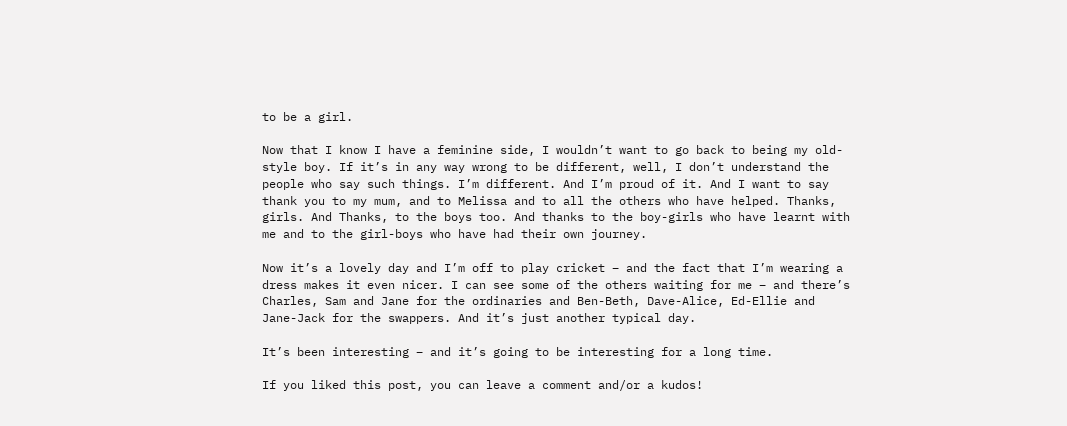to be a girl.

Now that I know I have a feminine side, I wouldn’t want to go back to being my old-style boy. If it’s in any way wrong to be different, well, I don’t understand the people who say such things. I’m different. And I’m proud of it. And I want to say thank you to my mum, and to Melissa and to all the others who have helped. Thanks, girls. And Thanks, to the boys too. And thanks to the boy-girls who have learnt with me and to the girl-boys who have had their own journey.

Now it’s a lovely day and I’m off to play cricket – and the fact that I’m wearing a dress makes it even nicer. I can see some of the others waiting for me – and there’s Charles, Sam and Jane for the ordinaries and Ben-Beth, Dave-Alice, Ed-Ellie and Jane-Jack for the swappers. And it’s just another typical day.

It’s been interesting – and it’s going to be interesting for a long time.

If you liked this post, you can leave a comment and/or a kudos!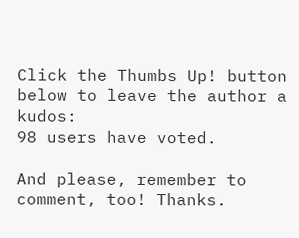Click the Thumbs Up! button below to leave the author a kudos:
98 users have voted.

And please, remember to comment, too! Thanks.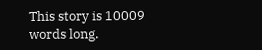This story is 10009 words long.